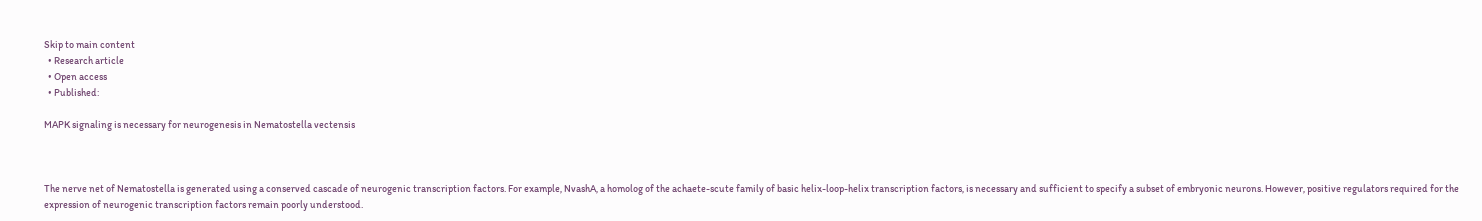Skip to main content
  • Research article
  • Open access
  • Published:

MAPK signaling is necessary for neurogenesis in Nematostella vectensis



The nerve net of Nematostella is generated using a conserved cascade of neurogenic transcription factors. For example, NvashA, a homolog of the achaete-scute family of basic helix-loop-helix transcription factors, is necessary and sufficient to specify a subset of embryonic neurons. However, positive regulators required for the expression of neurogenic transcription factors remain poorly understood.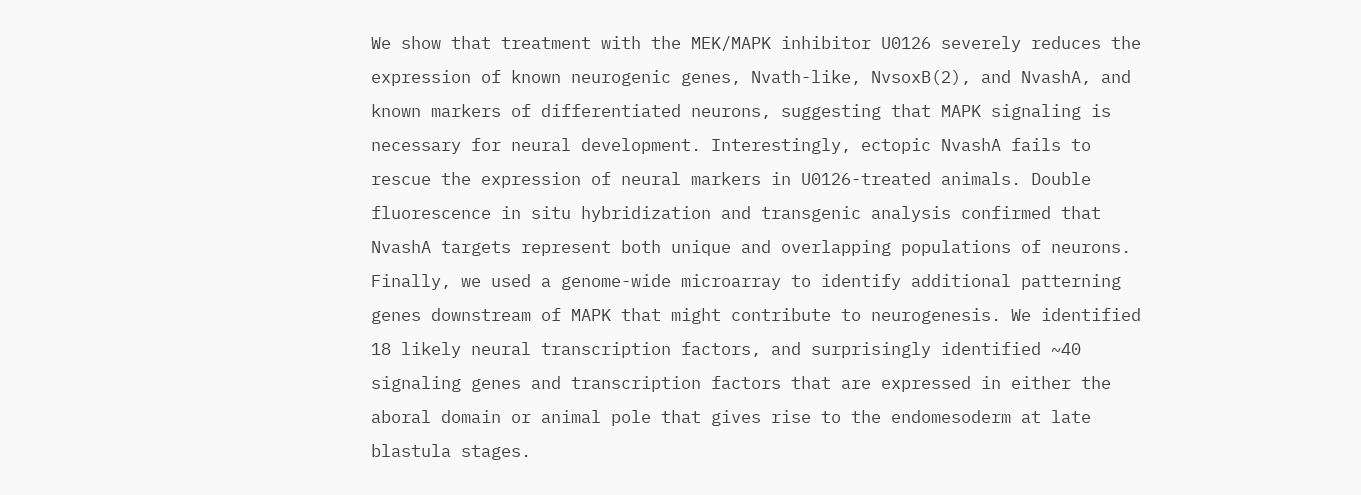We show that treatment with the MEK/MAPK inhibitor U0126 severely reduces the expression of known neurogenic genes, Nvath-like, NvsoxB(2), and NvashA, and known markers of differentiated neurons, suggesting that MAPK signaling is necessary for neural development. Interestingly, ectopic NvashA fails to rescue the expression of neural markers in U0126-treated animals. Double fluorescence in situ hybridization and transgenic analysis confirmed that NvashA targets represent both unique and overlapping populations of neurons. Finally, we used a genome-wide microarray to identify additional patterning genes downstream of MAPK that might contribute to neurogenesis. We identified 18 likely neural transcription factors, and surprisingly identified ~40 signaling genes and transcription factors that are expressed in either the aboral domain or animal pole that gives rise to the endomesoderm at late blastula stages.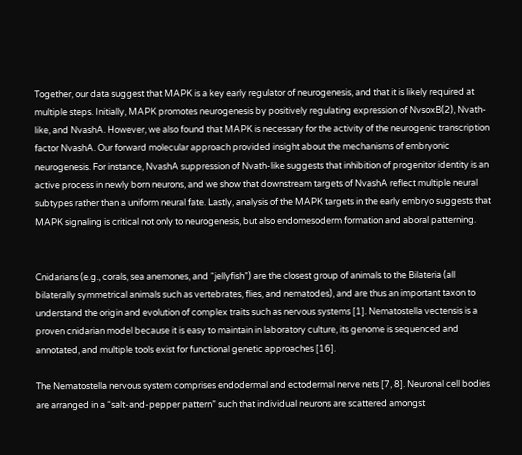Together, our data suggest that MAPK is a key early regulator of neurogenesis, and that it is likely required at multiple steps. Initially, MAPK promotes neurogenesis by positively regulating expression of NvsoxB(2), Nvath-like, and NvashA. However, we also found that MAPK is necessary for the activity of the neurogenic transcription factor NvashA. Our forward molecular approach provided insight about the mechanisms of embryonic neurogenesis. For instance, NvashA suppression of Nvath-like suggests that inhibition of progenitor identity is an active process in newly born neurons, and we show that downstream targets of NvashA reflect multiple neural subtypes rather than a uniform neural fate. Lastly, analysis of the MAPK targets in the early embryo suggests that MAPK signaling is critical not only to neurogenesis, but also endomesoderm formation and aboral patterning.


Cnidarians (e.g., corals, sea anemones, and “jellyfish”) are the closest group of animals to the Bilateria (all bilaterally symmetrical animals such as vertebrates, flies, and nematodes), and are thus an important taxon to understand the origin and evolution of complex traits such as nervous systems [1]. Nematostella vectensis is a proven cnidarian model because it is easy to maintain in laboratory culture, its genome is sequenced and annotated, and multiple tools exist for functional genetic approaches [16].

The Nematostella nervous system comprises endodermal and ectodermal nerve nets [7, 8]. Neuronal cell bodies are arranged in a “salt-and-pepper pattern” such that individual neurons are scattered amongst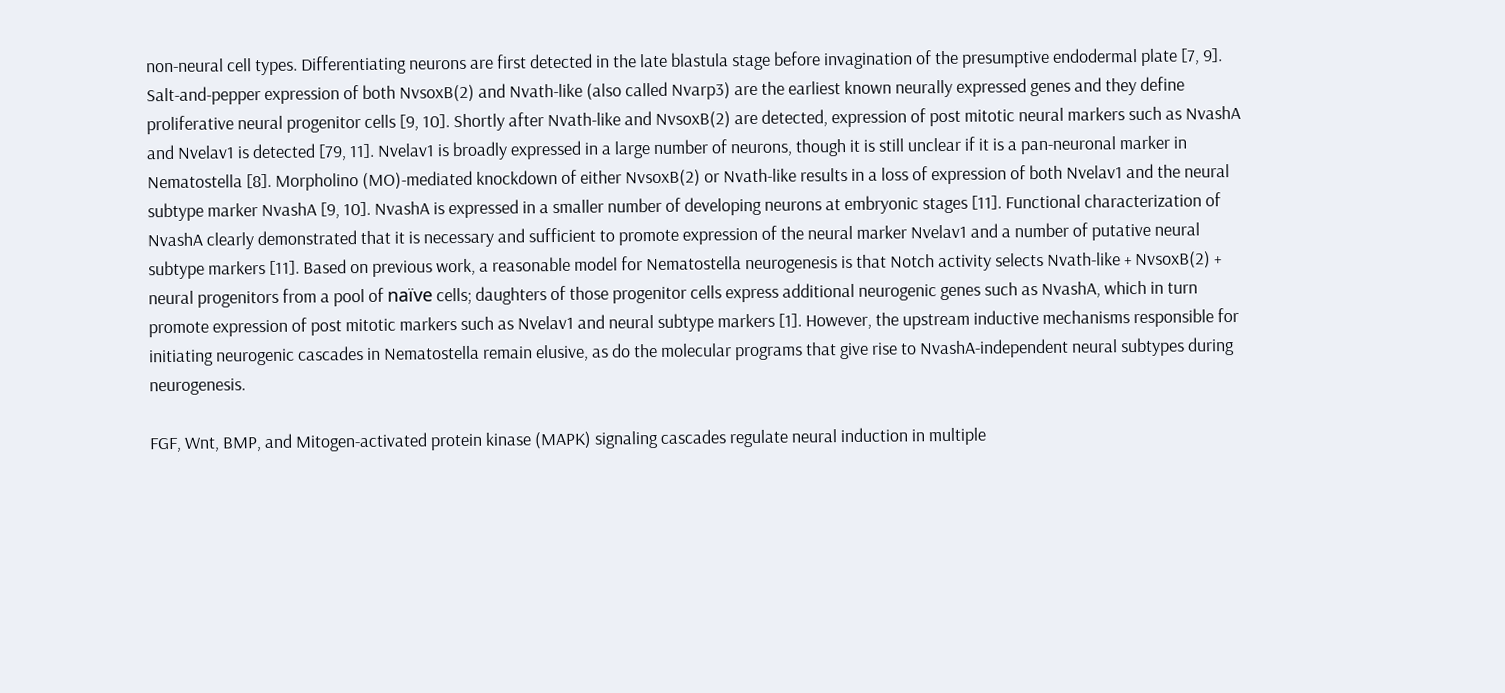non-neural cell types. Differentiating neurons are first detected in the late blastula stage before invagination of the presumptive endodermal plate [7, 9]. Salt-and-pepper expression of both NvsoxB(2) and Nvath-like (also called Nvarp3) are the earliest known neurally expressed genes and they define proliferative neural progenitor cells [9, 10]. Shortly after Nvath-like and NvsoxB(2) are detected, expression of post mitotic neural markers such as NvashA and Nvelav1 is detected [79, 11]. Nvelav1 is broadly expressed in a large number of neurons, though it is still unclear if it is a pan-neuronal marker in Nematostella [8]. Morpholino (MO)-mediated knockdown of either NvsoxB(2) or Nvath-like results in a loss of expression of both Nvelav1 and the neural subtype marker NvashA [9, 10]. NvashA is expressed in a smaller number of developing neurons at embryonic stages [11]. Functional characterization of NvashA clearly demonstrated that it is necessary and sufficient to promote expression of the neural marker Nvelav1 and a number of putative neural subtype markers [11]. Based on previous work, a reasonable model for Nematostella neurogenesis is that Notch activity selects Nvath-like + NvsoxB(2) + neural progenitors from a pool of naïve cells; daughters of those progenitor cells express additional neurogenic genes such as NvashA, which in turn promote expression of post mitotic markers such as Nvelav1 and neural subtype markers [1]. However, the upstream inductive mechanisms responsible for initiating neurogenic cascades in Nematostella remain elusive, as do the molecular programs that give rise to NvashA-independent neural subtypes during neurogenesis.

FGF, Wnt, BMP, and Mitogen-activated protein kinase (MAPK) signaling cascades regulate neural induction in multiple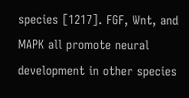species [1217]. FGF, Wnt, and MAPK all promote neural development in other species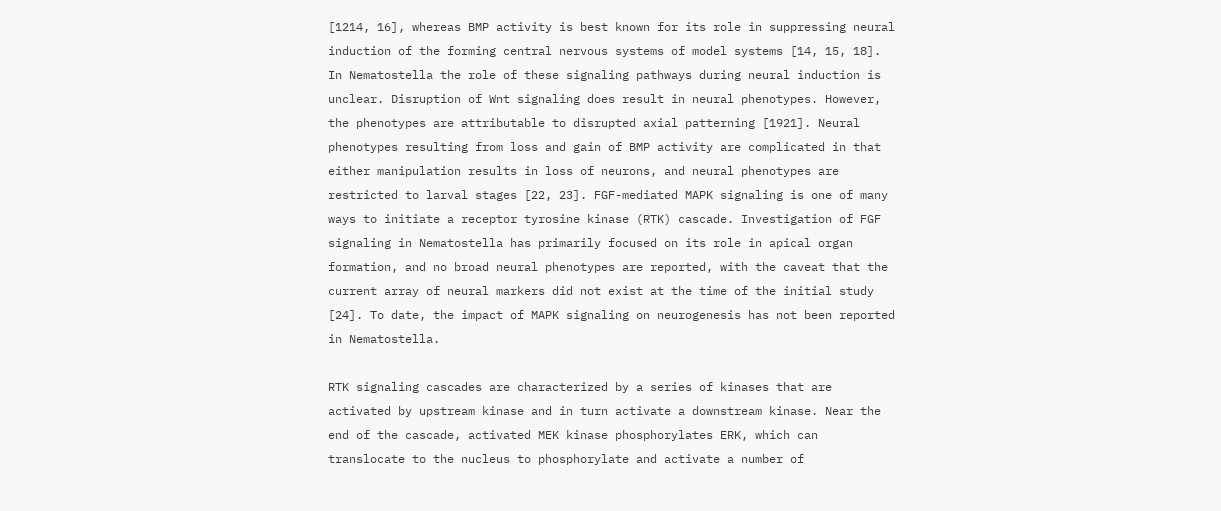[1214, 16], whereas BMP activity is best known for its role in suppressing neural induction of the forming central nervous systems of model systems [14, 15, 18]. In Nematostella the role of these signaling pathways during neural induction is unclear. Disruption of Wnt signaling does result in neural phenotypes. However, the phenotypes are attributable to disrupted axial patterning [1921]. Neural phenotypes resulting from loss and gain of BMP activity are complicated in that either manipulation results in loss of neurons, and neural phenotypes are restricted to larval stages [22, 23]. FGF-mediated MAPK signaling is one of many ways to initiate a receptor tyrosine kinase (RTK) cascade. Investigation of FGF signaling in Nematostella has primarily focused on its role in apical organ formation, and no broad neural phenotypes are reported, with the caveat that the current array of neural markers did not exist at the time of the initial study [24]. To date, the impact of MAPK signaling on neurogenesis has not been reported in Nematostella.

RTK signaling cascades are characterized by a series of kinases that are activated by upstream kinase and in turn activate a downstream kinase. Near the end of the cascade, activated MEK kinase phosphorylates ERK, which can translocate to the nucleus to phosphorylate and activate a number of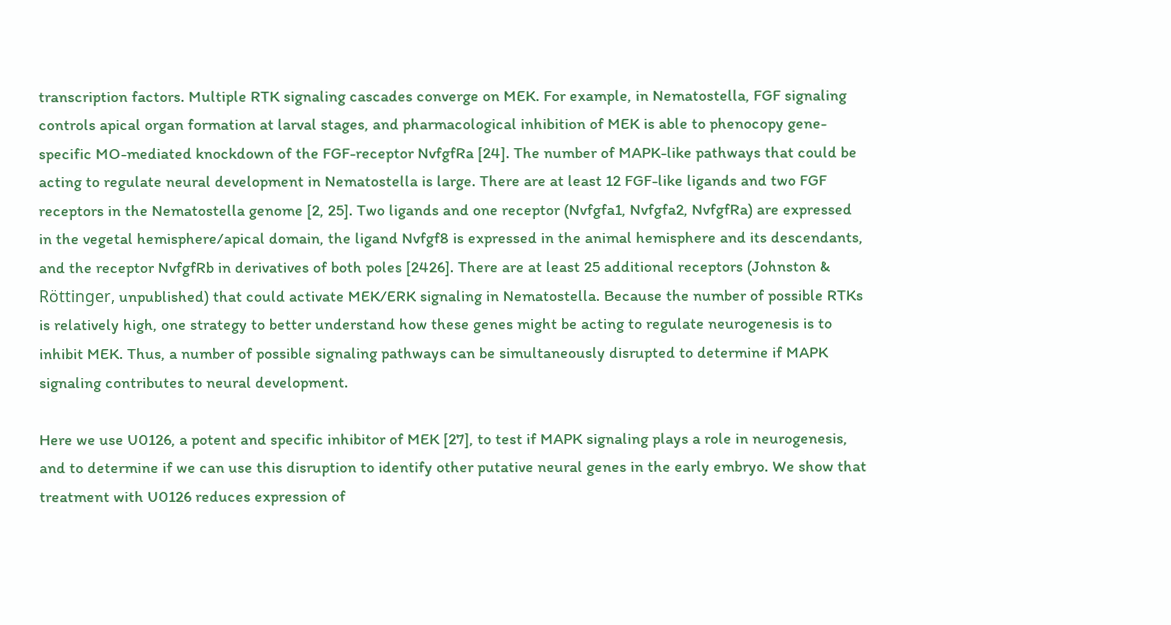transcription factors. Multiple RTK signaling cascades converge on MEK. For example, in Nematostella, FGF signaling controls apical organ formation at larval stages, and pharmacological inhibition of MEK is able to phenocopy gene-specific MO-mediated knockdown of the FGF-receptor NvfgfRa [24]. The number of MAPK-like pathways that could be acting to regulate neural development in Nematostella is large. There are at least 12 FGF-like ligands and two FGF receptors in the Nematostella genome [2, 25]. Two ligands and one receptor (Nvfgfa1, Nvfgfa2, NvfgfRa) are expressed in the vegetal hemisphere/apical domain, the ligand Nvfgf8 is expressed in the animal hemisphere and its descendants, and the receptor NvfgfRb in derivatives of both poles [2426]. There are at least 25 additional receptors (Johnston & Röttinger, unpublished) that could activate MEK/ERK signaling in Nematostella. Because the number of possible RTKs is relatively high, one strategy to better understand how these genes might be acting to regulate neurogenesis is to inhibit MEK. Thus, a number of possible signaling pathways can be simultaneously disrupted to determine if MAPK signaling contributes to neural development.

Here we use U0126, a potent and specific inhibitor of MEK [27], to test if MAPK signaling plays a role in neurogenesis, and to determine if we can use this disruption to identify other putative neural genes in the early embryo. We show that treatment with U0126 reduces expression of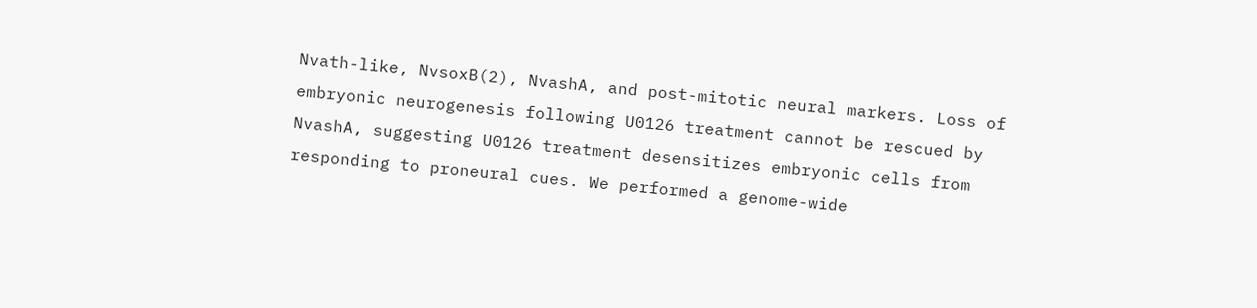Nvath-like, NvsoxB(2), NvashA, and post-mitotic neural markers. Loss of embryonic neurogenesis following U0126 treatment cannot be rescued by NvashA, suggesting U0126 treatment desensitizes embryonic cells from responding to proneural cues. We performed a genome-wide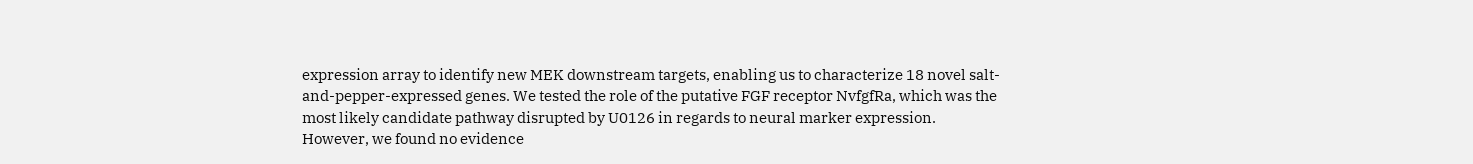expression array to identify new MEK downstream targets, enabling us to characterize 18 novel salt-and-pepper-expressed genes. We tested the role of the putative FGF receptor NvfgfRa, which was the most likely candidate pathway disrupted by U0126 in regards to neural marker expression. However, we found no evidence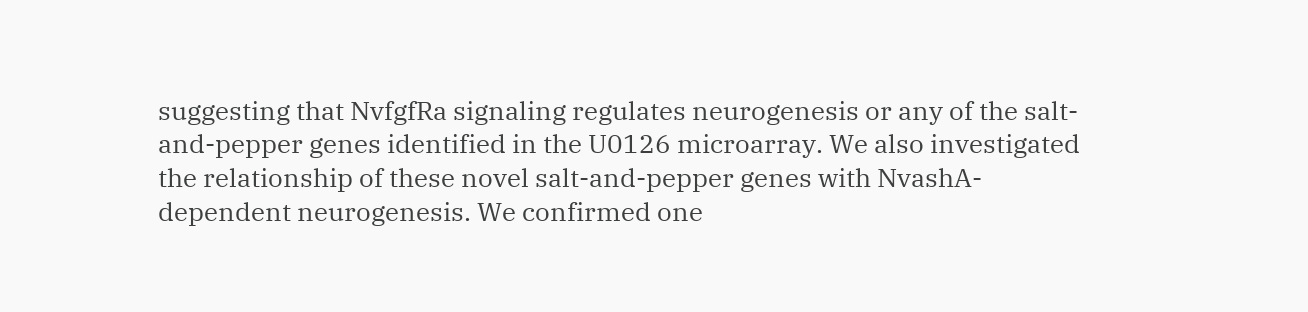suggesting that NvfgfRa signaling regulates neurogenesis or any of the salt-and-pepper genes identified in the U0126 microarray. We also investigated the relationship of these novel salt-and-pepper genes with NvashA-dependent neurogenesis. We confirmed one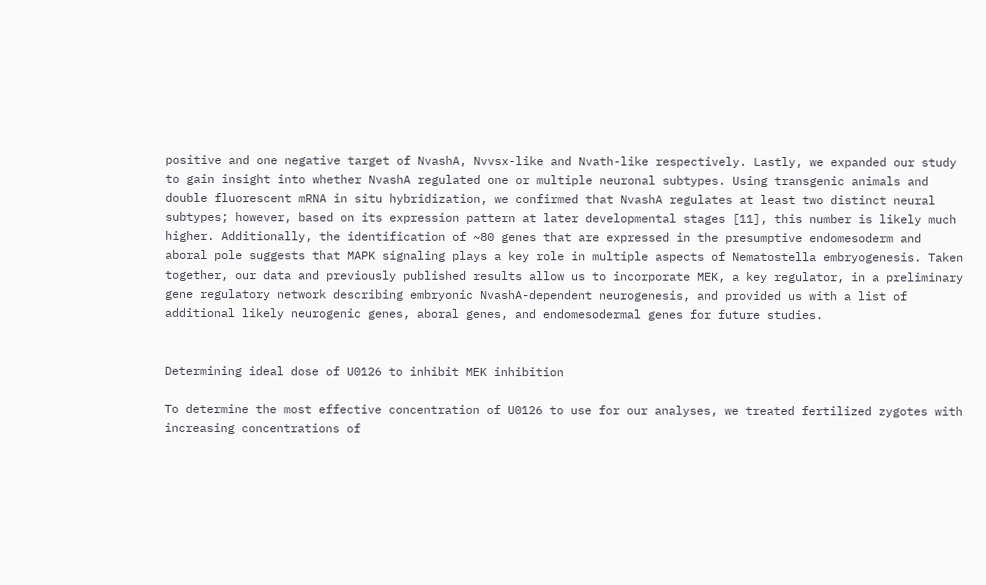positive and one negative target of NvashA, Nvvsx-like and Nvath-like respectively. Lastly, we expanded our study to gain insight into whether NvashA regulated one or multiple neuronal subtypes. Using transgenic animals and double fluorescent mRNA in situ hybridization, we confirmed that NvashA regulates at least two distinct neural subtypes; however, based on its expression pattern at later developmental stages [11], this number is likely much higher. Additionally, the identification of ~80 genes that are expressed in the presumptive endomesoderm and aboral pole suggests that MAPK signaling plays a key role in multiple aspects of Nematostella embryogenesis. Taken together, our data and previously published results allow us to incorporate MEK, a key regulator, in a preliminary gene regulatory network describing embryonic NvashA-dependent neurogenesis, and provided us with a list of additional likely neurogenic genes, aboral genes, and endomesodermal genes for future studies.


Determining ideal dose of U0126 to inhibit MEK inhibition

To determine the most effective concentration of U0126 to use for our analyses, we treated fertilized zygotes with increasing concentrations of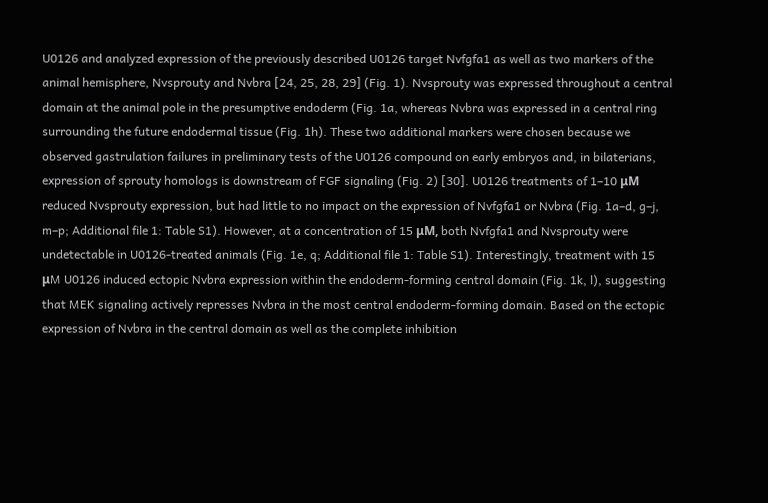U0126 and analyzed expression of the previously described U0126 target Nvfgfa1 as well as two markers of the animal hemisphere, Nvsprouty and Nvbra [24, 25, 28, 29] (Fig. 1). Nvsprouty was expressed throughout a central domain at the animal pole in the presumptive endoderm (Fig. 1a, whereas Nvbra was expressed in a central ring surrounding the future endodermal tissue (Fig. 1h). These two additional markers were chosen because we observed gastrulation failures in preliminary tests of the U0126 compound on early embryos and, in bilaterians, expression of sprouty homologs is downstream of FGF signaling (Fig. 2) [30]. U0126 treatments of 1–10 μM reduced Nvsprouty expression, but had little to no impact on the expression of Nvfgfa1 or Nvbra (Fig. 1a–d, g–j, m–p; Additional file 1: Table S1). However, at a concentration of 15 μM, both Nvfgfa1 and Nvsprouty were undetectable in U0126-treated animals (Fig. 1e, q; Additional file 1: Table S1). Interestingly, treatment with 15 μM U0126 induced ectopic Nvbra expression within the endoderm-forming central domain (Fig. 1k, l), suggesting that MEK signaling actively represses Nvbra in the most central endoderm-forming domain. Based on the ectopic expression of Nvbra in the central domain as well as the complete inhibition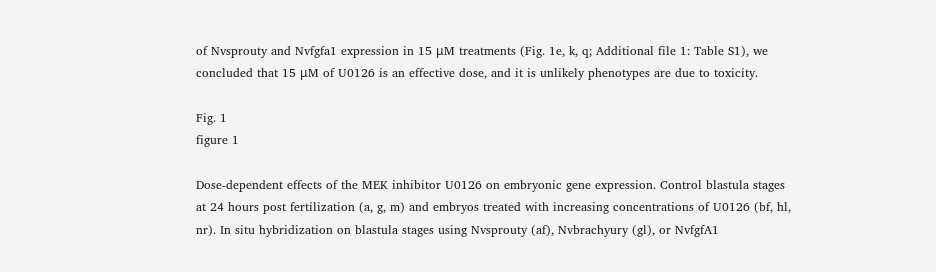of Nvsprouty and Nvfgfa1 expression in 15 μM treatments (Fig. 1e, k, q; Additional file 1: Table S1), we concluded that 15 μM of U0126 is an effective dose, and it is unlikely phenotypes are due to toxicity.

Fig. 1
figure 1

Dose-dependent effects of the MEK inhibitor U0126 on embryonic gene expression. Control blastula stages at 24 hours post fertilization (a, g, m) and embryos treated with increasing concentrations of U0126 (bf, hl, nr). In situ hybridization on blastula stages using Nvsprouty (af), Nvbrachyury (gl), or NvfgfA1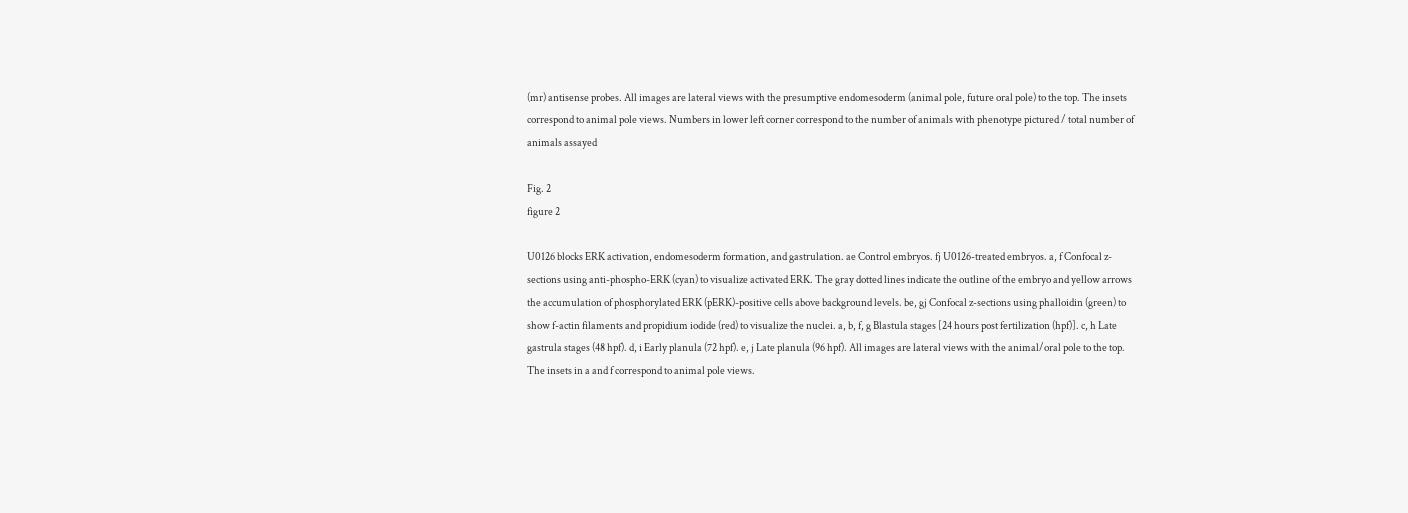(mr) antisense probes. All images are lateral views with the presumptive endomesoderm (animal pole, future oral pole) to the top. The insets correspond to animal pole views. Numbers in lower left corner correspond to the number of animals with phenotype pictured / total number of animals assayed

Fig. 2
figure 2

U0126 blocks ERK activation, endomesoderm formation, and gastrulation. ae Control embryos. fj U0126-treated embryos. a, f Confocal z-sections using anti-phospho-ERK (cyan) to visualize activated ERK. The gray dotted lines indicate the outline of the embryo and yellow arrows the accumulation of phosphorylated ERK (pERK)-positive cells above background levels. be, gj Confocal z-sections using phalloidin (green) to show f-actin filaments and propidium iodide (red) to visualize the nuclei. a, b, f, g Blastula stages [24 hours post fertilization (hpf)]. c, h Late gastrula stages (48 hpf). d, i Early planula (72 hpf). e, j Late planula (96 hpf). All images are lateral views with the animal/oral pole to the top. The insets in a and f correspond to animal pole views.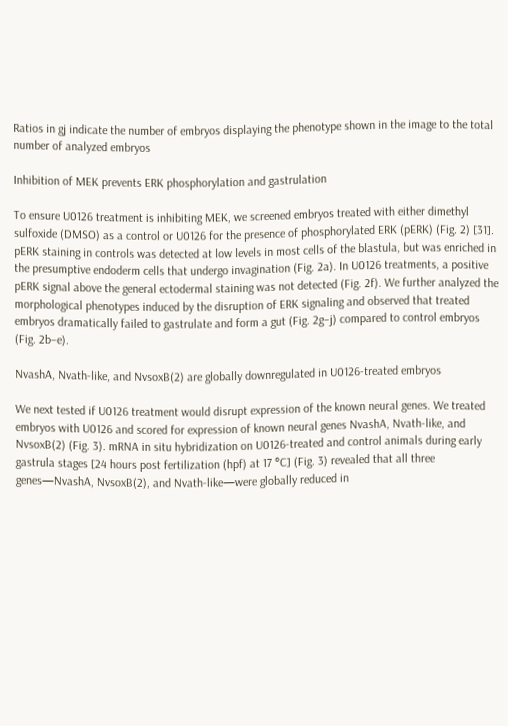Ratios in gj indicate the number of embryos displaying the phenotype shown in the image to the total number of analyzed embryos

Inhibition of MEK prevents ERK phosphorylation and gastrulation

To ensure U0126 treatment is inhibiting MEK, we screened embryos treated with either dimethyl sulfoxide (DMSO) as a control or U0126 for the presence of phosphorylated ERK (pERK) (Fig. 2) [31]. pERK staining in controls was detected at low levels in most cells of the blastula, but was enriched in the presumptive endoderm cells that undergo invagination (Fig. 2a). In U0126 treatments, a positive pERK signal above the general ectodermal staining was not detected (Fig. 2f). We further analyzed the morphological phenotypes induced by the disruption of ERK signaling and observed that treated embryos dramatically failed to gastrulate and form a gut (Fig. 2g–j) compared to control embryos (Fig. 2b–e).

NvashA, Nvath-like, and NvsoxB(2) are globally downregulated in U0126-treated embryos

We next tested if U0126 treatment would disrupt expression of the known neural genes. We treated embryos with U0126 and scored for expression of known neural genes NvashA, Nvath-like, and NvsoxB(2) (Fig. 3). mRNA in situ hybridization on U0126-treated and control animals during early gastrula stages [24 hours post fertilization (hpf) at 17 °C] (Fig. 3) revealed that all three genes—NvashA, NvsoxB(2), and Nvath-like—were globally reduced in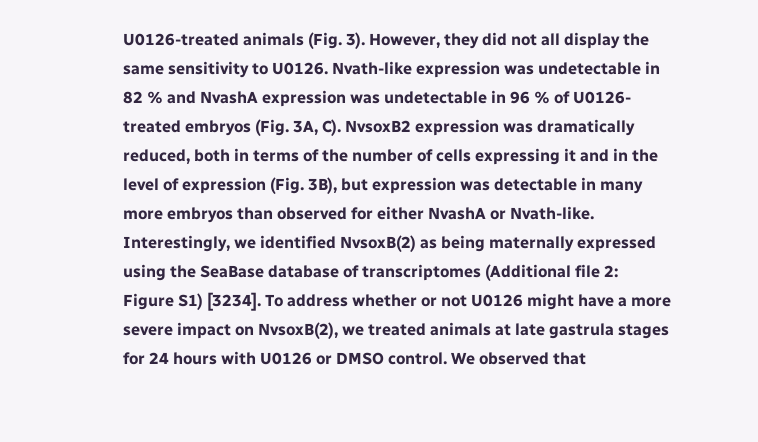U0126-treated animals (Fig. 3). However, they did not all display the same sensitivity to U0126. Nvath-like expression was undetectable in 82 % and NvashA expression was undetectable in 96 % of U0126-treated embryos (Fig. 3A, C). NvsoxB2 expression was dramatically reduced, both in terms of the number of cells expressing it and in the level of expression (Fig. 3B), but expression was detectable in many more embryos than observed for either NvashA or Nvath-like. Interestingly, we identified NvsoxB(2) as being maternally expressed using the SeaBase database of transcriptomes (Additional file 2: Figure S1) [3234]. To address whether or not U0126 might have a more severe impact on NvsoxB(2), we treated animals at late gastrula stages for 24 hours with U0126 or DMSO control. We observed that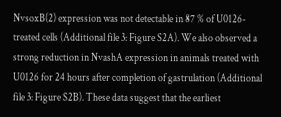NvsoxB(2) expression was not detectable in 87 % of U0126-treated cells (Additional file 3: Figure S2A). We also observed a strong reduction in NvashA expression in animals treated with U0126 for 24 hours after completion of gastrulation (Additional file 3: Figure S2B). These data suggest that the earliest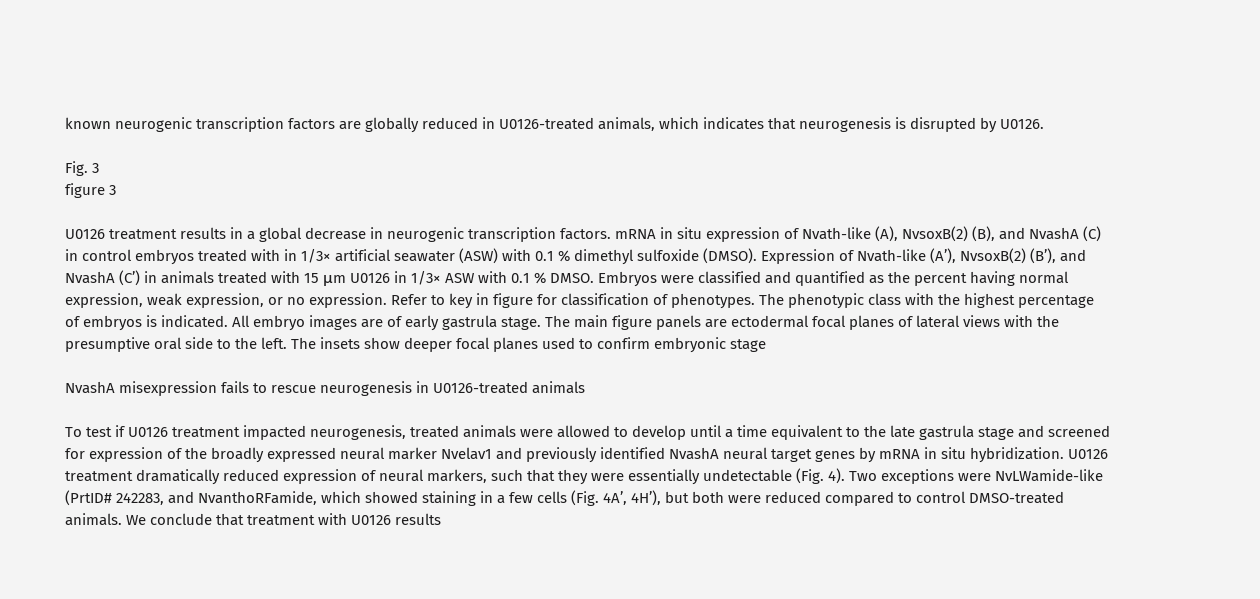known neurogenic transcription factors are globally reduced in U0126-treated animals, which indicates that neurogenesis is disrupted by U0126.

Fig. 3
figure 3

U0126 treatment results in a global decrease in neurogenic transcription factors. mRNA in situ expression of Nvath-like (A), NvsoxB(2) (B), and NvashA (C) in control embryos treated with in 1/3× artificial seawater (ASW) with 0.1 % dimethyl sulfoxide (DMSO). Expression of Nvath-like (A’), NvsoxB(2) (B’), and NvashA (C’) in animals treated with 15 μm U0126 in 1/3× ASW with 0.1 % DMSO. Embryos were classified and quantified as the percent having normal expression, weak expression, or no expression. Refer to key in figure for classification of phenotypes. The phenotypic class with the highest percentage of embryos is indicated. All embryo images are of early gastrula stage. The main figure panels are ectodermal focal planes of lateral views with the presumptive oral side to the left. The insets show deeper focal planes used to confirm embryonic stage

NvashA misexpression fails to rescue neurogenesis in U0126-treated animals

To test if U0126 treatment impacted neurogenesis, treated animals were allowed to develop until a time equivalent to the late gastrula stage and screened for expression of the broadly expressed neural marker Nvelav1 and previously identified NvashA neural target genes by mRNA in situ hybridization. U0126 treatment dramatically reduced expression of neural markers, such that they were essentially undetectable (Fig. 4). Two exceptions were NvLWamide-like (PrtID# 242283, and NvanthoRFamide, which showed staining in a few cells (Fig. 4A’, 4H’), but both were reduced compared to control DMSO-treated animals. We conclude that treatment with U0126 results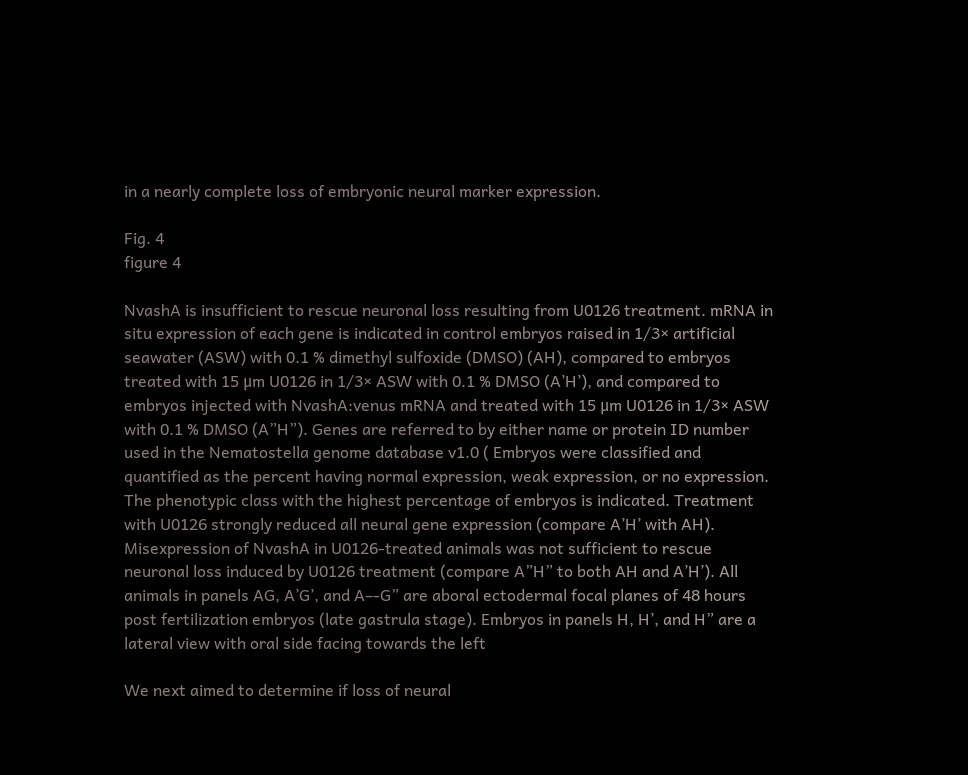in a nearly complete loss of embryonic neural marker expression.

Fig. 4
figure 4

NvashA is insufficient to rescue neuronal loss resulting from U0126 treatment. mRNA in situ expression of each gene is indicated in control embryos raised in 1/3× artificial seawater (ASW) with 0.1 % dimethyl sulfoxide (DMSO) (AH), compared to embryos treated with 15 μm U0126 in 1/3× ASW with 0.1 % DMSO (A’H’), and compared to embryos injected with NvashA:venus mRNA and treated with 15 μm U0126 in 1/3× ASW with 0.1 % DMSO (A”H”). Genes are referred to by either name or protein ID number used in the Nematostella genome database v1.0 ( Embryos were classified and quantified as the percent having normal expression, weak expression, or no expression. The phenotypic class with the highest percentage of embryos is indicated. Treatment with U0126 strongly reduced all neural gene expression (compare A’H’ with AH). Misexpression of NvashA in U0126-treated animals was not sufficient to rescue neuronal loss induced by U0126 treatment (compare A”H” to both AH and A’H’). All animals in panels AG, A’G’, and A–-G” are aboral ectodermal focal planes of 48 hours post fertilization embryos (late gastrula stage). Embryos in panels H, H’, and H” are a lateral view with oral side facing towards the left

We next aimed to determine if loss of neural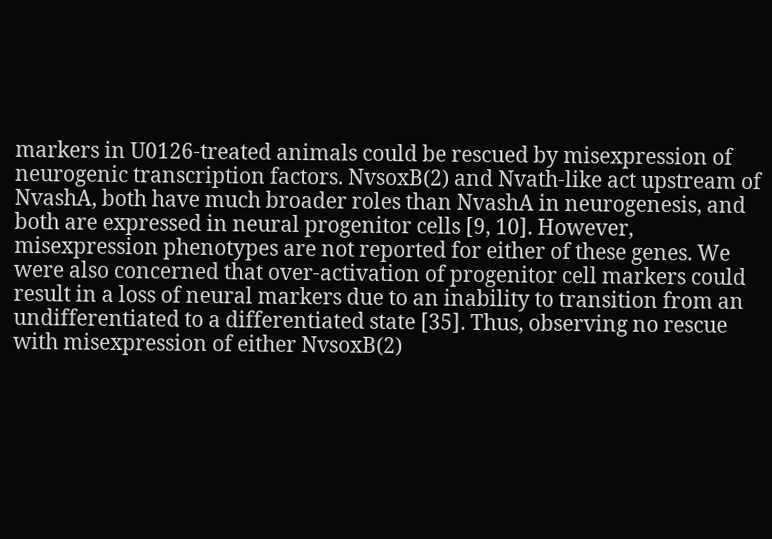markers in U0126-treated animals could be rescued by misexpression of neurogenic transcription factors. NvsoxB(2) and Nvath-like act upstream of NvashA, both have much broader roles than NvashA in neurogenesis, and both are expressed in neural progenitor cells [9, 10]. However, misexpression phenotypes are not reported for either of these genes. We were also concerned that over-activation of progenitor cell markers could result in a loss of neural markers due to an inability to transition from an undifferentiated to a differentiated state [35]. Thus, observing no rescue with misexpression of either NvsoxB(2)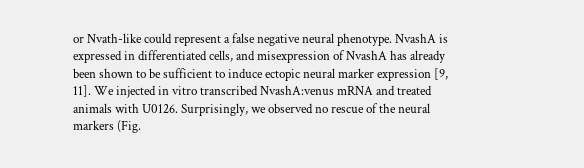or Nvath-like could represent a false negative neural phenotype. NvashA is expressed in differentiated cells, and misexpression of NvashA has already been shown to be sufficient to induce ectopic neural marker expression [9, 11]. We injected in vitro transcribed NvashA:venus mRNA and treated animals with U0126. Surprisingly, we observed no rescue of the neural markers (Fig.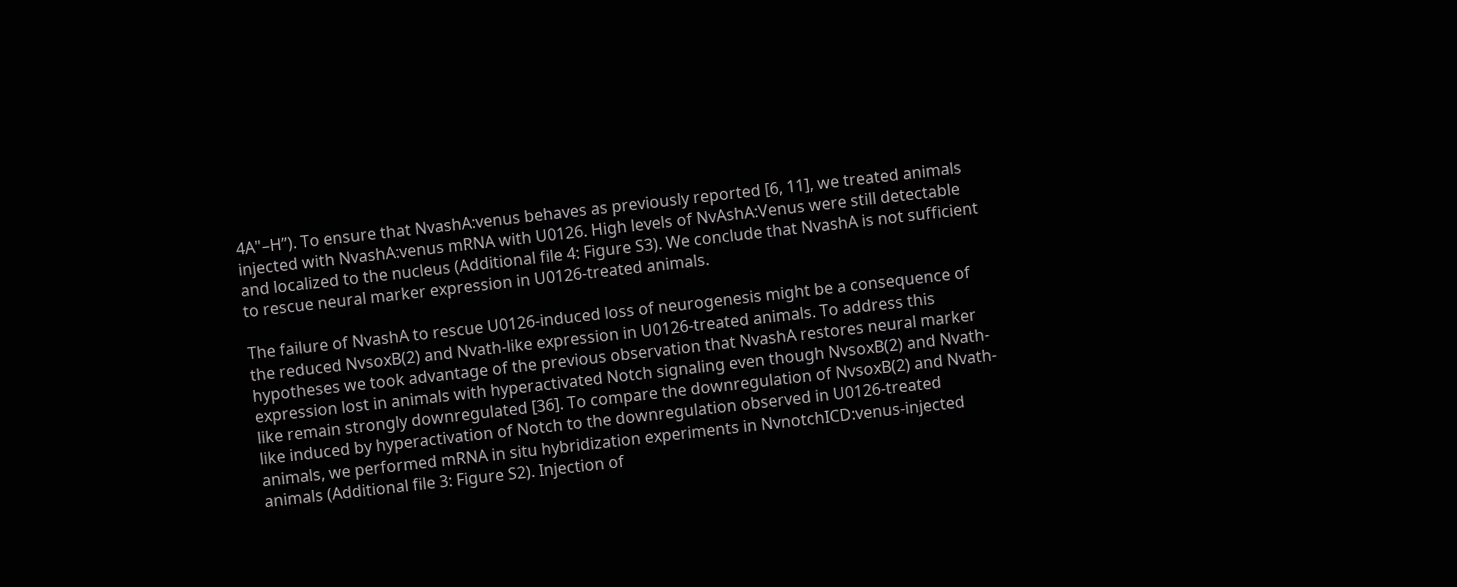4A"–H”). To ensure that NvashA:venus behaves as previously reported [6, 11], we treated animals injected with NvashA:venus mRNA with U0126. High levels of NvAshA:Venus were still detectable and localized to the nucleus (Additional file 4: Figure S3). We conclude that NvashA is not sufficient to rescue neural marker expression in U0126-treated animals.

The failure of NvashA to rescue U0126-induced loss of neurogenesis might be a consequence of the reduced NvsoxB(2) and Nvath-like expression in U0126-treated animals. To address this hypotheses we took advantage of the previous observation that NvashA restores neural marker expression lost in animals with hyperactivated Notch signaling even though NvsoxB(2) and Nvath-like remain strongly downregulated [36]. To compare the downregulation of NvsoxB(2) and Nvath-like induced by hyperactivation of Notch to the downregulation observed in U0126-treated animals, we performed mRNA in situ hybridization experiments in NvnotchICD:venus-injected animals (Additional file 3: Figure S2). Injection of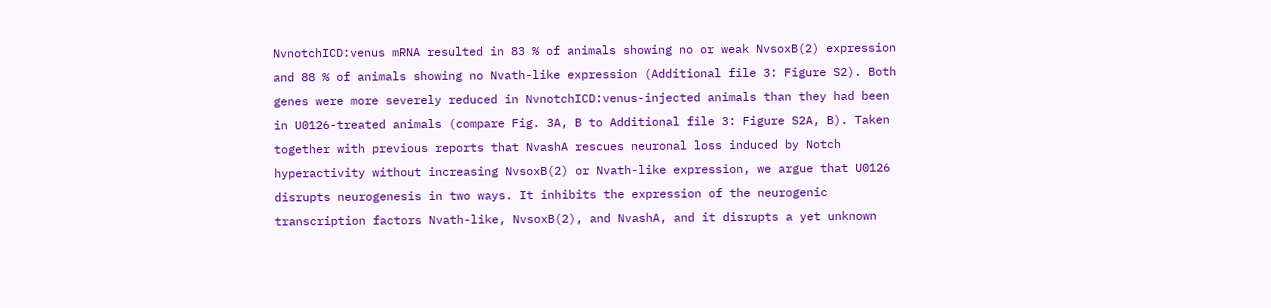NvnotchICD:venus mRNA resulted in 83 % of animals showing no or weak NvsoxB(2) expression and 88 % of animals showing no Nvath-like expression (Additional file 3: Figure S2). Both genes were more severely reduced in NvnotchICD:venus-injected animals than they had been in U0126-treated animals (compare Fig. 3A, B to Additional file 3: Figure S2A, B). Taken together with previous reports that NvashA rescues neuronal loss induced by Notch hyperactivity without increasing NvsoxB(2) or Nvath-like expression, we argue that U0126 disrupts neurogenesis in two ways. It inhibits the expression of the neurogenic transcription factors Nvath-like, NvsoxB(2), and NvashA, and it disrupts a yet unknown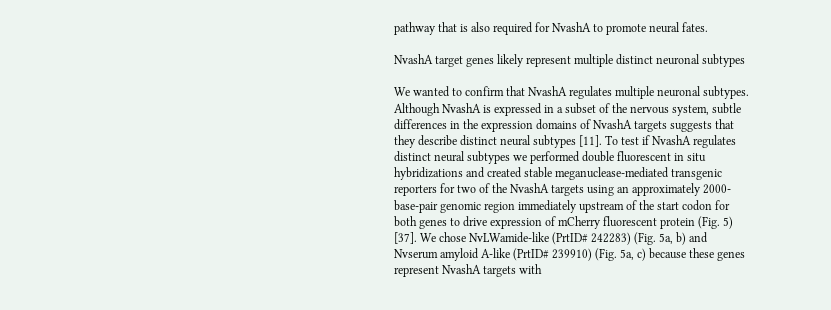pathway that is also required for NvashA to promote neural fates.

NvashA target genes likely represent multiple distinct neuronal subtypes

We wanted to confirm that NvashA regulates multiple neuronal subtypes. Although NvashA is expressed in a subset of the nervous system, subtle differences in the expression domains of NvashA targets suggests that they describe distinct neural subtypes [11]. To test if NvashA regulates distinct neural subtypes we performed double fluorescent in situ hybridizations and created stable meganuclease-mediated transgenic reporters for two of the NvashA targets using an approximately 2000-base-pair genomic region immediately upstream of the start codon for both genes to drive expression of mCherry fluorescent protein (Fig. 5) [37]. We chose NvLWamide-like (PrtID# 242283) (Fig. 5a, b) and Nvserum amyloid A-like (PrtID# 239910) (Fig. 5a, c) because these genes represent NvashA targets with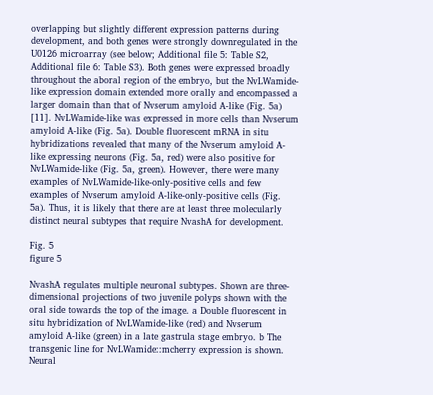overlapping but slightly different expression patterns during development, and both genes were strongly downregulated in the U0126 microarray (see below; Additional file 5: Table S2, Additional file 6: Table S3). Both genes were expressed broadly throughout the aboral region of the embryo, but the NvLWamide-like expression domain extended more orally and encompassed a larger domain than that of Nvserum amyloid A-like (Fig. 5a) [11]. NvLWamide-like was expressed in more cells than Nvserum amyloid A-like (Fig. 5a). Double fluorescent mRNA in situ hybridizations revealed that many of the Nvserum amyloid A-like expressing neurons (Fig. 5a, red) were also positive for NvLWamide-like (Fig. 5a, green). However, there were many examples of NvLWamide-like-only-positive cells and few examples of Nvserum amyloid A-like-only-positive cells (Fig. 5a). Thus, it is likely that there are at least three molecularly distinct neural subtypes that require NvashA for development.

Fig. 5
figure 5

NvashA regulates multiple neuronal subtypes. Shown are three-dimensional projections of two juvenile polyps shown with the oral side towards the top of the image. a Double fluorescent in situ hybridization of NvLWamide-like (red) and Nvserum amyloid A-like (green) in a late gastrula stage embryo. b The transgenic line for NvLWamide::mcherry expression is shown. Neural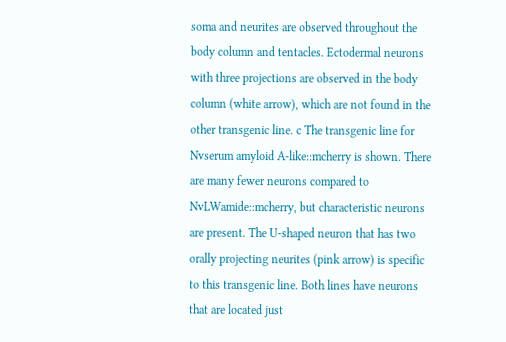soma and neurites are observed throughout the body column and tentacles. Ectodermal neurons with three projections are observed in the body column (white arrow), which are not found in the other transgenic line. c The transgenic line for Nvserum amyloid A-like::mcherry is shown. There are many fewer neurons compared to NvLWamide::mcherry, but characteristic neurons are present. The U-shaped neuron that has two orally projecting neurites (pink arrow) is specific to this transgenic line. Both lines have neurons that are located just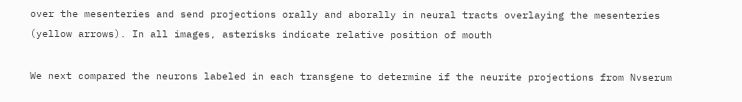over the mesenteries and send projections orally and aborally in neural tracts overlaying the mesenteries (yellow arrows). In all images, asterisks indicate relative position of mouth

We next compared the neurons labeled in each transgene to determine if the neurite projections from Nvserum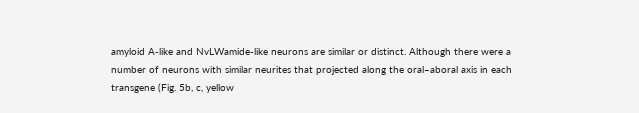amyloid A-like and NvLWamide-like neurons are similar or distinct. Although there were a number of neurons with similar neurites that projected along the oral–aboral axis in each transgene (Fig. 5b, c, yellow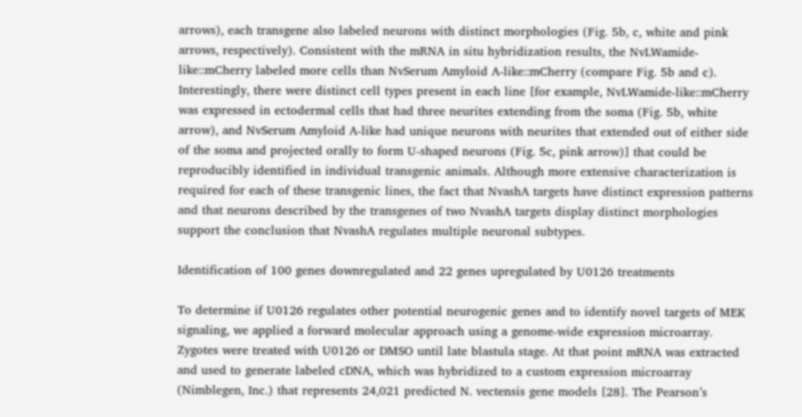arrows), each transgene also labeled neurons with distinct morphologies (Fig. 5b, c, white and pink arrows, respectively). Consistent with the mRNA in situ hybridization results, the NvLWamide-like::mCherry labeled more cells than NvSerum Amyloid A-like::mCherry (compare Fig. 5b and c). Interestingly, there were distinct cell types present in each line [for example, NvLWamide-like::mCherry was expressed in ectodermal cells that had three neurites extending from the soma (Fig. 5b, white arrow), and NvSerum Amyloid A-like had unique neurons with neurites that extended out of either side of the soma and projected orally to form U-shaped neurons (Fig. 5c, pink arrow)] that could be reproducibly identified in individual transgenic animals. Although more extensive characterization is required for each of these transgenic lines, the fact that NvashA targets have distinct expression patterns and that neurons described by the transgenes of two NvashA targets display distinct morphologies support the conclusion that NvashA regulates multiple neuronal subtypes.

Identification of 100 genes downregulated and 22 genes upregulated by U0126 treatments

To determine if U0126 regulates other potential neurogenic genes and to identify novel targets of MEK signaling, we applied a forward molecular approach using a genome-wide expression microarray. Zygotes were treated with U0126 or DMSO until late blastula stage. At that point mRNA was extracted and used to generate labeled cDNA, which was hybridized to a custom expression microarray (Nimblegen, Inc.) that represents 24,021 predicted N. vectensis gene models [28]. The Pearson’s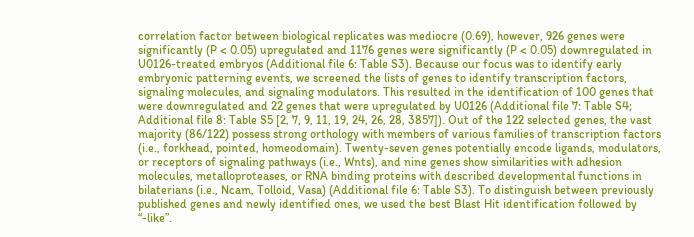correlation factor between biological replicates was mediocre (0.69), however, 926 genes were significantly (P < 0.05) upregulated and 1176 genes were significantly (P < 0.05) downregulated in U0126-treated embryos (Additional file 6: Table S3). Because our focus was to identify early embryonic patterning events, we screened the lists of genes to identify transcription factors, signaling molecules, and signaling modulators. This resulted in the identification of 100 genes that were downregulated and 22 genes that were upregulated by U0126 (Additional file 7: Table S4; Additional file 8: Table S5 [2, 7, 9, 11, 19, 24, 26, 28, 3857]). Out of the 122 selected genes, the vast majority (86/122) possess strong orthology with members of various families of transcription factors (i.e., forkhead, pointed, homeodomain). Twenty-seven genes potentially encode ligands, modulators, or receptors of signaling pathways (i.e., Wnts), and nine genes show similarities with adhesion molecules, metalloproteases, or RNA binding proteins with described developmental functions in bilaterians (i.e., Ncam, Tolloid, Vasa) (Additional file 6: Table S3). To distinguish between previously published genes and newly identified ones, we used the best Blast Hit identification followed by “-like”.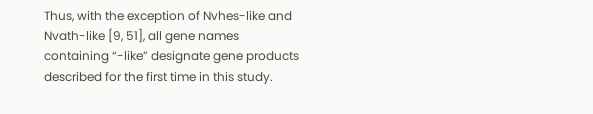Thus, with the exception of Nvhes-like and Nvath-like [9, 51], all gene names containing “-like” designate gene products described for the first time in this study.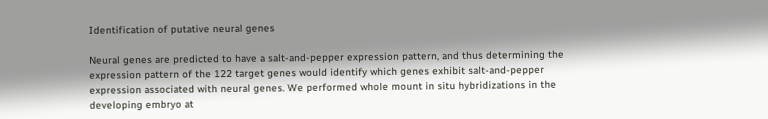Identification of putative neural genes

Neural genes are predicted to have a salt-and-pepper expression pattern, and thus determining the expression pattern of the 122 target genes would identify which genes exhibit salt-and-pepper expression associated with neural genes. We performed whole mount in situ hybridizations in the developing embryo at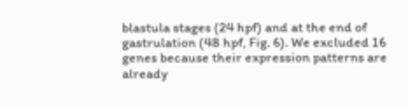blastula stages (24 hpf) and at the end of gastrulation (48 hpf, Fig. 6). We excluded 16 genes because their expression patterns are already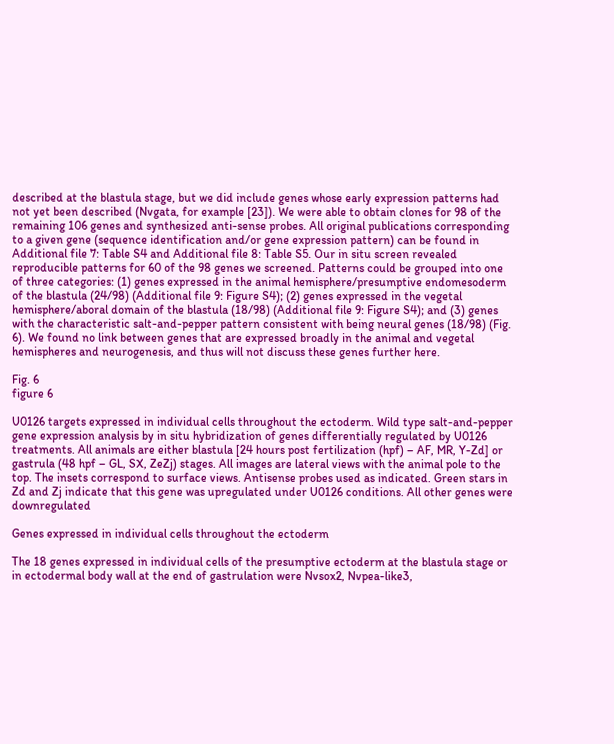described at the blastula stage, but we did include genes whose early expression patterns had not yet been described (Nvgata, for example [23]). We were able to obtain clones for 98 of the remaining 106 genes and synthesized anti-sense probes. All original publications corresponding to a given gene (sequence identification and/or gene expression pattern) can be found in Additional file 7: Table S4 and Additional file 8: Table S5. Our in situ screen revealed reproducible patterns for 60 of the 98 genes we screened. Patterns could be grouped into one of three categories: (1) genes expressed in the animal hemisphere/presumptive endomesoderm of the blastula (24/98) (Additional file 9: Figure S4); (2) genes expressed in the vegetal hemisphere/aboral domain of the blastula (18/98) (Additional file 9: Figure S4); and (3) genes with the characteristic salt-and-pepper pattern consistent with being neural genes (18/98) (Fig. 6). We found no link between genes that are expressed broadly in the animal and vegetal hemispheres and neurogenesis, and thus will not discuss these genes further here.

Fig. 6
figure 6

U0126 targets expressed in individual cells throughout the ectoderm. Wild type salt-and-pepper gene expression analysis by in situ hybridization of genes differentially regulated by U0126 treatments. All animals are either blastula [24 hours post fertilization (hpf) – AF, MR, Y-Zd] or gastrula (48 hpf – GL, SX, ZeZj) stages. All images are lateral views with the animal pole to the top. The insets correspond to surface views. Antisense probes used as indicated. Green stars in Zd and Zj indicate that this gene was upregulated under U0126 conditions. All other genes were downregulated

Genes expressed in individual cells throughout the ectoderm

The 18 genes expressed in individual cells of the presumptive ectoderm at the blastula stage or in ectodermal body wall at the end of gastrulation were Nvsox2, Nvpea-like3,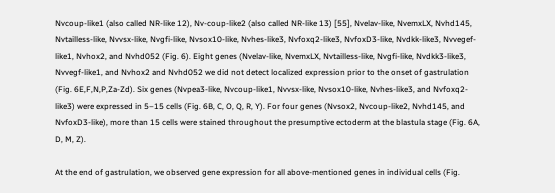Nvcoup-like1 (also called NR-like 12), Nv-coup-like2 (also called NR-like 13) [55], Nvelav-like, NvemxLX, Nvhd145, Nvtailless-like, Nvvsx-like, Nvgfi-like, Nvsox10-like, Nvhes-like3, Nvfoxq2-like3, NvfoxD3-like, Nvdkk-like3, Nvvegef-like1, Nvhox2, and Nvhd052 (Fig. 6). Eight genes (Nvelav-like, NvemxLX, Nvtailless-like, Nvgfi-like, Nvdkk3-like3, Nvvegf-like1, and Nvhox2 and Nvhd052 we did not detect localized expression prior to the onset of gastrulation (Fig. 6E,F,N,P,Za-Zd). Six genes (Nvpea3-like, Nvcoup-like1, Nvvsx-like, Nvsox10-like, Nvhes-like3, and Nvfoxq2-like3) were expressed in 5–15 cells (Fig. 6B, C, O, Q, R, Y). For four genes (Nvsox2, Nvcoup-like2, Nvhd145, and NvfoxD3-like), more than 15 cells were stained throughout the presumptive ectoderm at the blastula stage (Fig. 6A, D, M, Z).

At the end of gastrulation, we observed gene expression for all above-mentioned genes in individual cells (Fig.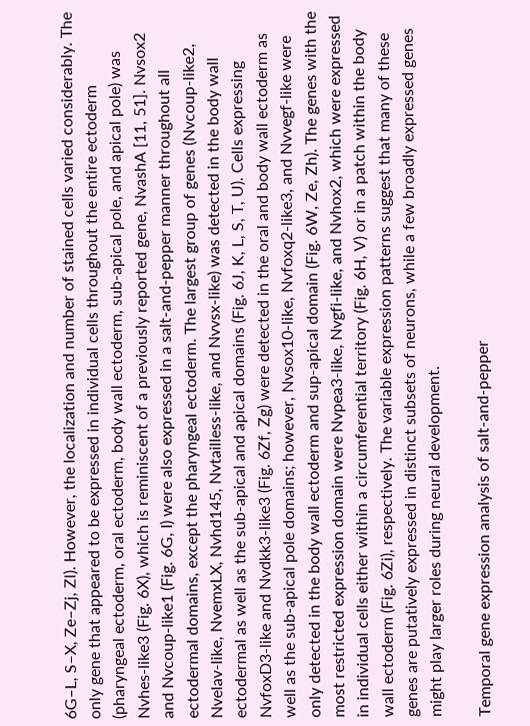6G–L, S–X, Ze–Zj, Zl). However, the localization and number of stained cells varied considerably. The only gene that appeared to be expressed in individual cells throughout the entire ectoderm (pharyngeal ectoderm, oral ectoderm, body wall ectoderm, sub-apical pole, and apical pole) was Nvhes-like3 (Fig. 6X), which is reminiscent of a previously reported gene, NvashA [11, 51]. Nvsox2 and Nvcoup-like1 (Fig. 6G, I) were also expressed in a salt-and-pepper manner throughout all ectodermal domains, except the pharyngeal ectoderm. The largest group of genes (Nvcoup-like2, Nvelav-like, NvemxLX, Nvhd145, Nvtailless-like, and Nvvsx-like) was detected in the body wall ectodermal as well as the sub-apical and apical domains (Fig. 6J, K, L, S, T, U). Cells expressing NvfoxD3-like and Nvdkk3-like3 (Fig. 6Zf, Zg) were detected in the oral and body wall ectoderm as well as the sub-apical pole domains; however, Nvsox10-like, Nvfoxq2-like3, and Nvvegf-like were only detected in the body wall ectoderm and sup-apical domain (Fig. 6W, Ze, Zh). The genes with the most restricted expression domain were Nvpea3-like, Nvgfi-like, and Nvhox2, which were expressed in individual cells either within a circumferential territory (Fig. 6H, V) or in a patch within the body wall ectoderm (Fig. 6Zi), respectively. The variable expression patterns suggest that many of these genes are putatively expressed in distinct subsets of neurons, while a few broadly expressed genes might play larger roles during neural development.

Temporal gene expression analysis of salt-and-pepper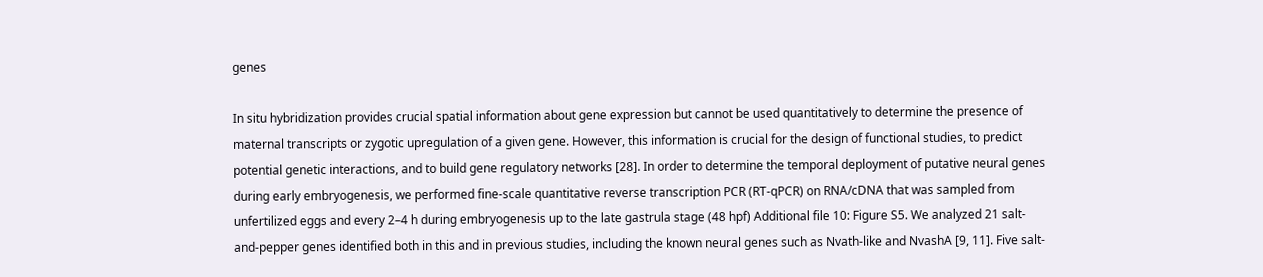genes

In situ hybridization provides crucial spatial information about gene expression but cannot be used quantitatively to determine the presence of maternal transcripts or zygotic upregulation of a given gene. However, this information is crucial for the design of functional studies, to predict potential genetic interactions, and to build gene regulatory networks [28]. In order to determine the temporal deployment of putative neural genes during early embryogenesis, we performed fine-scale quantitative reverse transcription PCR (RT-qPCR) on RNA/cDNA that was sampled from unfertilized eggs and every 2–4 h during embryogenesis up to the late gastrula stage (48 hpf) Additional file 10: Figure S5. We analyzed 21 salt-and-pepper genes identified both in this and in previous studies, including the known neural genes such as Nvath-like and NvashA [9, 11]. Five salt-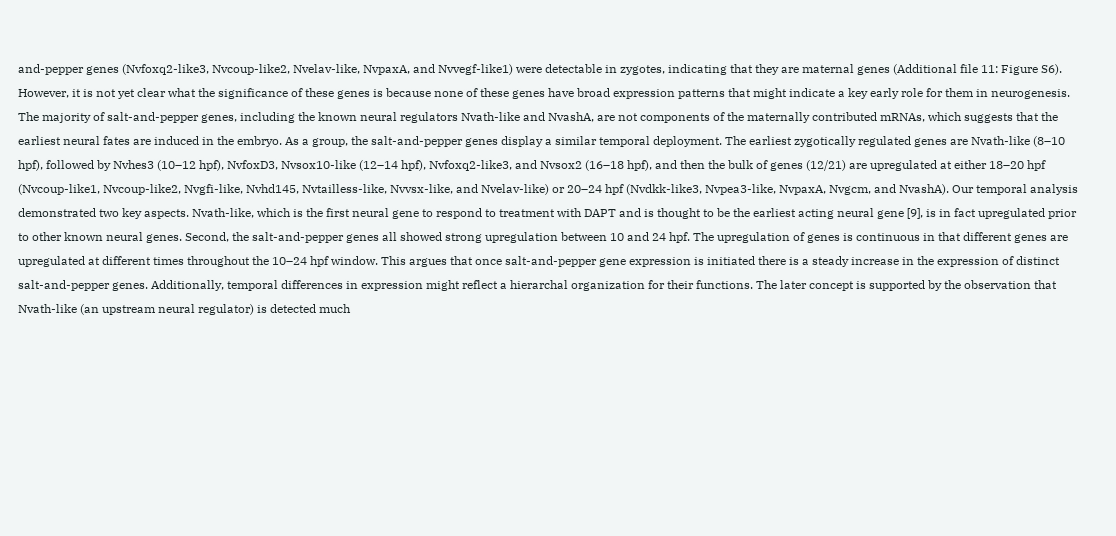and-pepper genes (Nvfoxq2-like3, Nvcoup-like2, Nvelav-like, NvpaxA, and Nvvegf-like1) were detectable in zygotes, indicating that they are maternal genes (Additional file 11: Figure S6). However, it is not yet clear what the significance of these genes is because none of these genes have broad expression patterns that might indicate a key early role for them in neurogenesis. The majority of salt-and-pepper genes, including the known neural regulators Nvath-like and NvashA, are not components of the maternally contributed mRNAs, which suggests that the earliest neural fates are induced in the embryo. As a group, the salt-and-pepper genes display a similar temporal deployment. The earliest zygotically regulated genes are Nvath-like (8–10 hpf), followed by Nvhes3 (10–12 hpf), NvfoxD3, Nvsox10-like (12–14 hpf), Nvfoxq2-like3, and Nvsox2 (16–18 hpf), and then the bulk of genes (12/21) are upregulated at either 18–20 hpf (Nvcoup-like1, Nvcoup-like2, Nvgfi-like, Nvhd145, Nvtailless-like, Nvvsx-like, and Nvelav-like) or 20–24 hpf (Nvdkk-like3, Nvpea3-like, NvpaxA, Nvgcm, and NvashA). Our temporal analysis demonstrated two key aspects. Nvath-like, which is the first neural gene to respond to treatment with DAPT and is thought to be the earliest acting neural gene [9], is in fact upregulated prior to other known neural genes. Second, the salt-and-pepper genes all showed strong upregulation between 10 and 24 hpf. The upregulation of genes is continuous in that different genes are upregulated at different times throughout the 10–24 hpf window. This argues that once salt-and-pepper gene expression is initiated there is a steady increase in the expression of distinct salt-and-pepper genes. Additionally, temporal differences in expression might reflect a hierarchal organization for their functions. The later concept is supported by the observation that Nvath-like (an upstream neural regulator) is detected much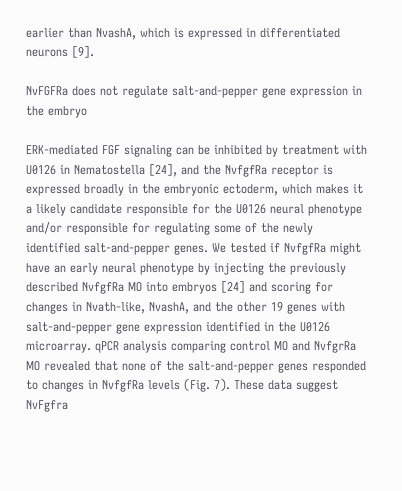earlier than NvashA, which is expressed in differentiated neurons [9].

NvFGFRa does not regulate salt-and-pepper gene expression in the embryo

ERK-mediated FGF signaling can be inhibited by treatment with U0126 in Nematostella [24], and the NvfgfRa receptor is expressed broadly in the embryonic ectoderm, which makes it a likely candidate responsible for the U0126 neural phenotype and/or responsible for regulating some of the newly identified salt-and-pepper genes. We tested if NvfgfRa might have an early neural phenotype by injecting the previously described NvfgfRa MO into embryos [24] and scoring for changes in Nvath-like, NvashA, and the other 19 genes with salt-and-pepper gene expression identified in the U0126 microarray. qPCR analysis comparing control MO and NvfgrRa MO revealed that none of the salt-and-pepper genes responded to changes in NvfgfRa levels (Fig. 7). These data suggest NvFgfra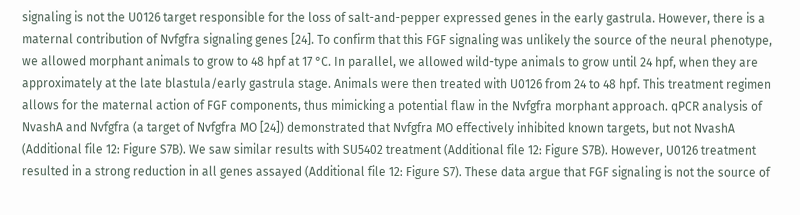signaling is not the U0126 target responsible for the loss of salt-and-pepper expressed genes in the early gastrula. However, there is a maternal contribution of Nvfgfra signaling genes [24]. To confirm that this FGF signaling was unlikely the source of the neural phenotype, we allowed morphant animals to grow to 48 hpf at 17 °C. In parallel, we allowed wild-type animals to grow until 24 hpf, when they are approximately at the late blastula/early gastrula stage. Animals were then treated with U0126 from 24 to 48 hpf. This treatment regimen allows for the maternal action of FGF components, thus mimicking a potential flaw in the Nvfgfra morphant approach. qPCR analysis of NvashA and Nvfgfra (a target of Nvfgfra MO [24]) demonstrated that Nvfgfra MO effectively inhibited known targets, but not NvashA (Additional file 12: Figure S7B). We saw similar results with SU5402 treatment (Additional file 12: Figure S7B). However, U0126 treatment resulted in a strong reduction in all genes assayed (Additional file 12: Figure S7). These data argue that FGF signaling is not the source of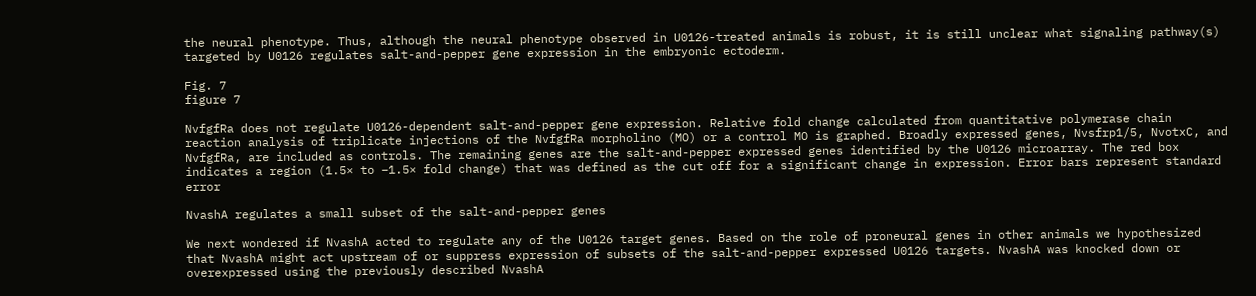the neural phenotype. Thus, although the neural phenotype observed in U0126-treated animals is robust, it is still unclear what signaling pathway(s) targeted by U0126 regulates salt-and-pepper gene expression in the embryonic ectoderm.

Fig. 7
figure 7

NvfgfRa does not regulate U0126-dependent salt-and-pepper gene expression. Relative fold change calculated from quantitative polymerase chain reaction analysis of triplicate injections of the NvfgfRa morpholino (MO) or a control MO is graphed. Broadly expressed genes, Nvsfrp1/5, NvotxC, and NvfgfRa, are included as controls. The remaining genes are the salt-and-pepper expressed genes identified by the U0126 microarray. The red box indicates a region (1.5× to −1.5× fold change) that was defined as the cut off for a significant change in expression. Error bars represent standard error

NvashA regulates a small subset of the salt-and-pepper genes

We next wondered if NvashA acted to regulate any of the U0126 target genes. Based on the role of proneural genes in other animals we hypothesized that NvashA might act upstream of or suppress expression of subsets of the salt-and-pepper expressed U0126 targets. NvashA was knocked down or overexpressed using the previously described NvashA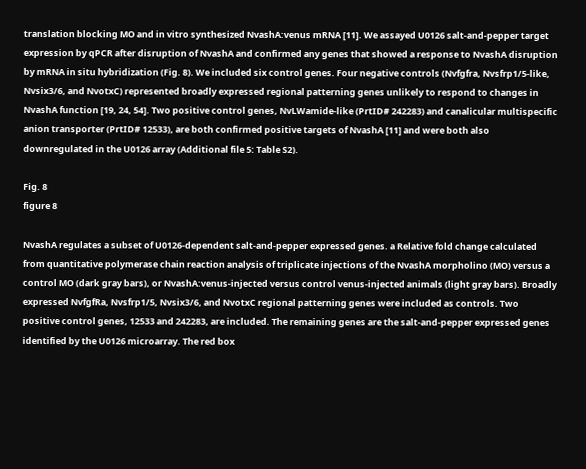translation blocking MO and in vitro synthesized NvashA:venus mRNA [11]. We assayed U0126 salt-and-pepper target expression by qPCR after disruption of NvashA and confirmed any genes that showed a response to NvashA disruption by mRNA in situ hybridization (Fig. 8). We included six control genes. Four negative controls (Nvfgfra, Nvsfrp1/5-like, Nvsix3/6, and NvotxC) represented broadly expressed regional patterning genes unlikely to respond to changes in NvashA function [19, 24, 54]. Two positive control genes, NvLWamide-like (PrtID# 242283) and canalicular multispecific anion transporter (PrtID# 12533), are both confirmed positive targets of NvashA [11] and were both also downregulated in the U0126 array (Additional file 5: Table S2).

Fig. 8
figure 8

NvashA regulates a subset of U0126-dependent salt-and-pepper expressed genes. a Relative fold change calculated from quantitative polymerase chain reaction analysis of triplicate injections of the NvashA morpholino (MO) versus a control MO (dark gray bars), or NvashA:venus-injected versus control venus-injected animals (light gray bars). Broadly expressed NvfgfRa, Nvsfrp1/5, Nvsix3/6, and NvotxC regional patterning genes were included as controls. Two positive control genes, 12533 and 242283, are included. The remaining genes are the salt-and-pepper expressed genes identified by the U0126 microarray. The red box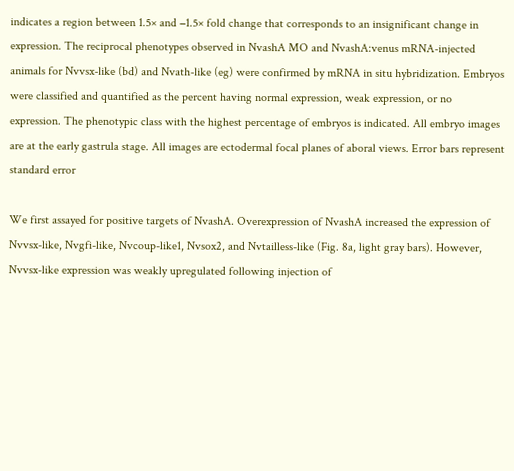indicates a region between 1.5× and −1.5× fold change that corresponds to an insignificant change in expression. The reciprocal phenotypes observed in NvashA MO and NvashA:venus mRNA-injected animals for Nvvsx-like (bd) and Nvath-like (eg) were confirmed by mRNA in situ hybridization. Embryos were classified and quantified as the percent having normal expression, weak expression, or no expression. The phenotypic class with the highest percentage of embryos is indicated. All embryo images are at the early gastrula stage. All images are ectodermal focal planes of aboral views. Error bars represent standard error

We first assayed for positive targets of NvashA. Overexpression of NvashA increased the expression of Nvvsx-like, Nvgfi-like, Nvcoup-like1, Nvsox2, and Nvtailless-like (Fig. 8a, light gray bars). However, Nvvsx-like expression was weakly upregulated following injection of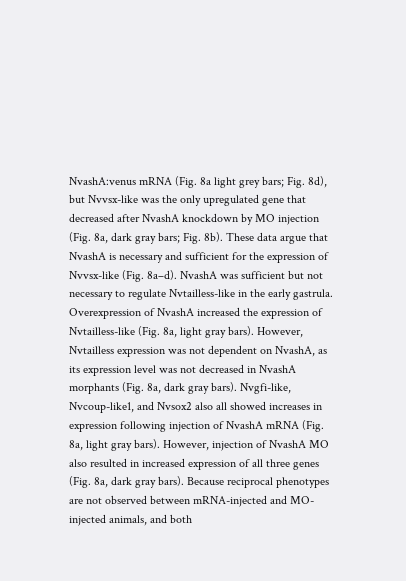NvashA:venus mRNA (Fig. 8a light grey bars; Fig. 8d), but Nvvsx-like was the only upregulated gene that decreased after NvashA knockdown by MO injection (Fig. 8a, dark gray bars; Fig. 8b). These data argue that NvashA is necessary and sufficient for the expression of Nvvsx-like (Fig. 8a–d). NvashA was sufficient but not necessary to regulate Nvtailless-like in the early gastrula. Overexpression of NvashA increased the expression of Nvtailless-like (Fig. 8a, light gray bars). However, Nvtailless expression was not dependent on NvashA, as its expression level was not decreased in NvashA morphants (Fig. 8a, dark gray bars). Nvgfi-like, Nvcoup-like1, and Nvsox2 also all showed increases in expression following injection of NvashA mRNA (Fig. 8a, light gray bars). However, injection of NvashA MO also resulted in increased expression of all three genes (Fig. 8a, dark gray bars). Because reciprocal phenotypes are not observed between mRNA-injected and MO-injected animals, and both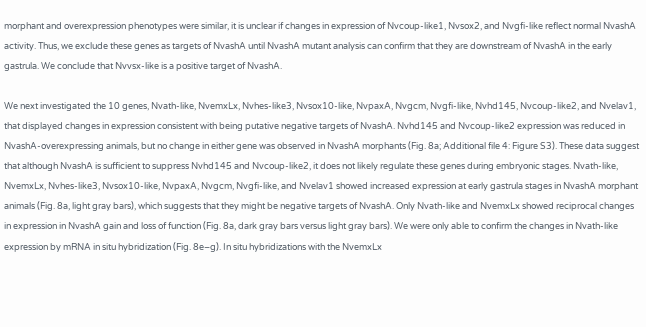morphant and overexpression phenotypes were similar, it is unclear if changes in expression of Nvcoup-like1, Nvsox2, and Nvgfi-like reflect normal NvashA activity. Thus, we exclude these genes as targets of NvashA until NvashA mutant analysis can confirm that they are downstream of NvashA in the early gastrula. We conclude that Nvvsx-like is a positive target of NvashA.

We next investigated the 10 genes, Nvath-like, NvemxLx, Nvhes-like3, Nvsox10-like, NvpaxA, Nvgcm, Nvgfi-like, Nvhd145, Nvcoup-like2, and Nvelav1, that displayed changes in expression consistent with being putative negative targets of NvashA. Nvhd145 and Nvcoup-like2 expression was reduced in NvashA-overexpressing animals, but no change in either gene was observed in NvashA morphants (Fig. 8a; Additional file 4: Figure S3). These data suggest that although NvashA is sufficient to suppress Nvhd145 and Nvcoup-like2, it does not likely regulate these genes during embryonic stages. Nvath-like, NvemxLx, Nvhes-like3, Nvsox10-like, NvpaxA, Nvgcm, Nvgfi-like, and Nvelav1 showed increased expression at early gastrula stages in NvashA morphant animals (Fig. 8a, light gray bars), which suggests that they might be negative targets of NvashA. Only Nvath-like and NvemxLx showed reciprocal changes in expression in NvashA gain and loss of function (Fig. 8a, dark gray bars versus light gray bars). We were only able to confirm the changes in Nvath-like expression by mRNA in situ hybridization (Fig. 8e–g). In situ hybridizations with the NvemxLx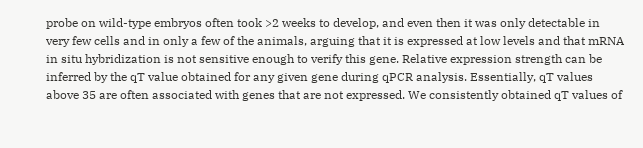probe on wild-type embryos often took >2 weeks to develop, and even then it was only detectable in very few cells and in only a few of the animals, arguing that it is expressed at low levels and that mRNA in situ hybridization is not sensitive enough to verify this gene. Relative expression strength can be inferred by the qT value obtained for any given gene during qPCR analysis. Essentially, qT values above 35 are often associated with genes that are not expressed. We consistently obtained qT values of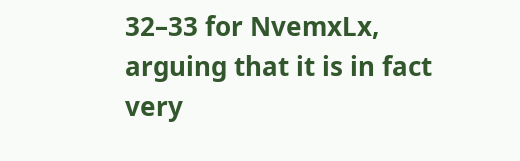32–33 for NvemxLx, arguing that it is in fact very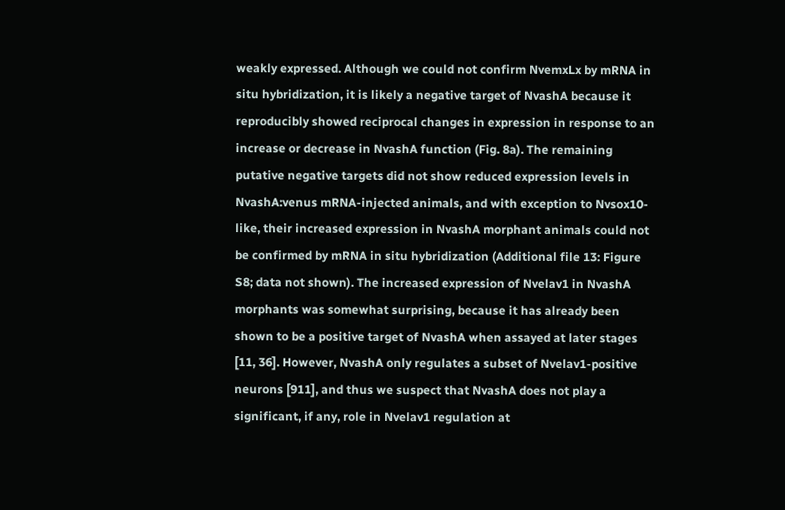weakly expressed. Although we could not confirm NvemxLx by mRNA in situ hybridization, it is likely a negative target of NvashA because it reproducibly showed reciprocal changes in expression in response to an increase or decrease in NvashA function (Fig. 8a). The remaining putative negative targets did not show reduced expression levels in NvashA:venus mRNA-injected animals, and with exception to Nvsox10-like, their increased expression in NvashA morphant animals could not be confirmed by mRNA in situ hybridization (Additional file 13: Figure S8; data not shown). The increased expression of Nvelav1 in NvashA morphants was somewhat surprising, because it has already been shown to be a positive target of NvashA when assayed at later stages [11, 36]. However, NvashA only regulates a subset of Nvelav1-positive neurons [911], and thus we suspect that NvashA does not play a significant, if any, role in Nvelav1 regulation at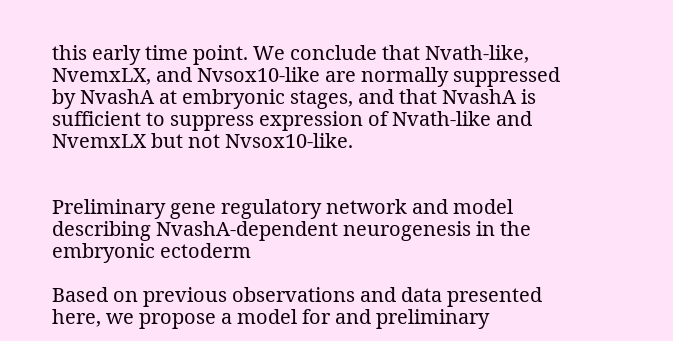this early time point. We conclude that Nvath-like, NvemxLX, and Nvsox10-like are normally suppressed by NvashA at embryonic stages, and that NvashA is sufficient to suppress expression of Nvath-like and NvemxLX but not Nvsox10-like.


Preliminary gene regulatory network and model describing NvashA-dependent neurogenesis in the embryonic ectoderm

Based on previous observations and data presented here, we propose a model for and preliminary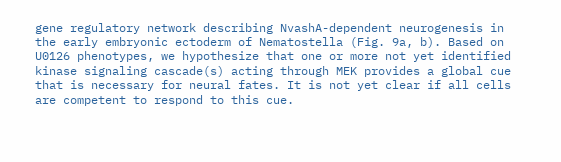gene regulatory network describing NvashA-dependent neurogenesis in the early embryonic ectoderm of Nematostella (Fig. 9a, b). Based on U0126 phenotypes, we hypothesize that one or more not yet identified kinase signaling cascade(s) acting through MEK provides a global cue that is necessary for neural fates. It is not yet clear if all cells are competent to respond to this cue.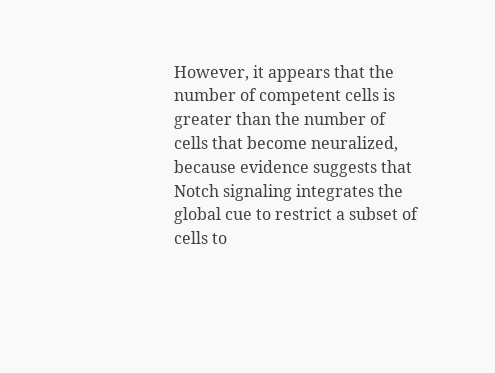However, it appears that the number of competent cells is greater than the number of cells that become neuralized, because evidence suggests that Notch signaling integrates the global cue to restrict a subset of cells to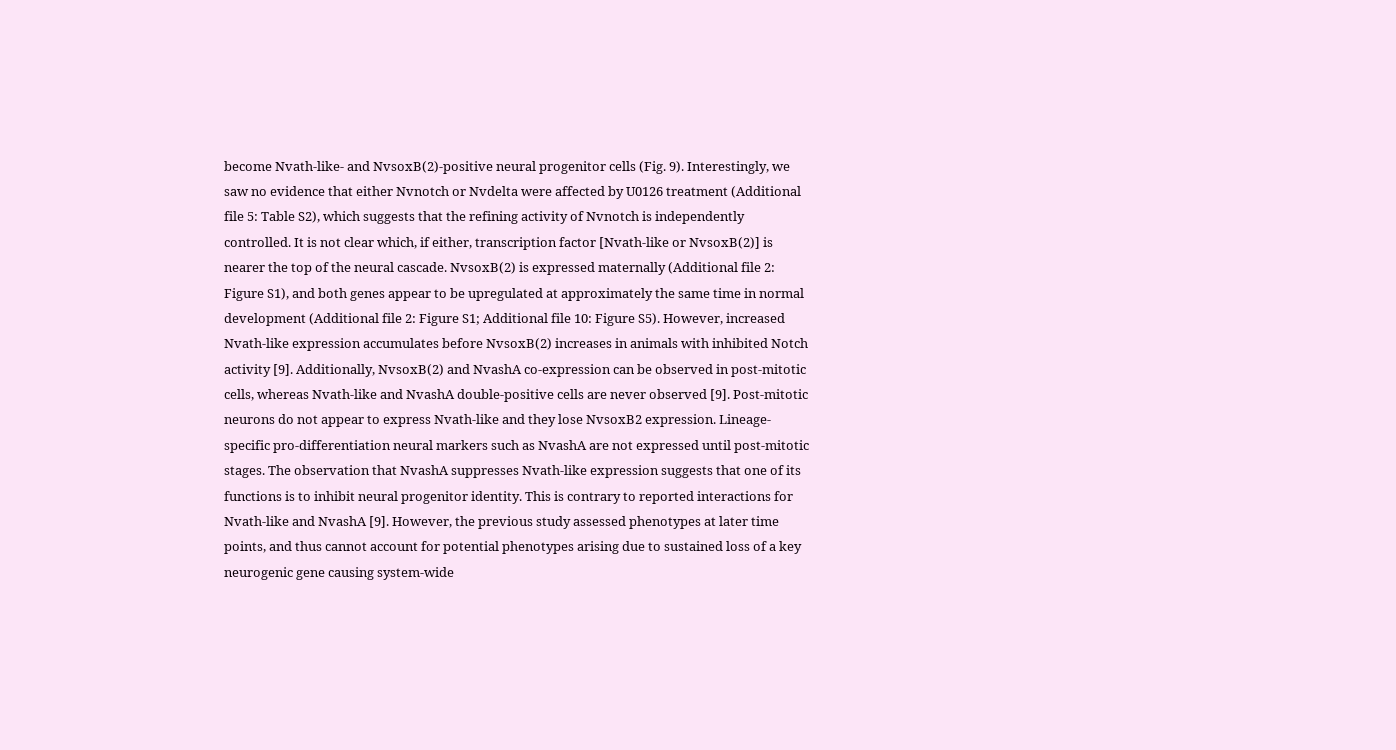become Nvath-like- and NvsoxB(2)-positive neural progenitor cells (Fig. 9). Interestingly, we saw no evidence that either Nvnotch or Nvdelta were affected by U0126 treatment (Additional file 5: Table S2), which suggests that the refining activity of Nvnotch is independently controlled. It is not clear which, if either, transcription factor [Nvath-like or NvsoxB(2)] is nearer the top of the neural cascade. NvsoxB(2) is expressed maternally (Additional file 2: Figure S1), and both genes appear to be upregulated at approximately the same time in normal development (Additional file 2: Figure S1; Additional file 10: Figure S5). However, increased Nvath-like expression accumulates before NvsoxB(2) increases in animals with inhibited Notch activity [9]. Additionally, NvsoxB(2) and NvashA co-expression can be observed in post-mitotic cells, whereas Nvath-like and NvashA double-positive cells are never observed [9]. Post-mitotic neurons do not appear to express Nvath-like and they lose NvsoxB2 expression. Lineage-specific pro-differentiation neural markers such as NvashA are not expressed until post-mitotic stages. The observation that NvashA suppresses Nvath-like expression suggests that one of its functions is to inhibit neural progenitor identity. This is contrary to reported interactions for Nvath-like and NvashA [9]. However, the previous study assessed phenotypes at later time points, and thus cannot account for potential phenotypes arising due to sustained loss of a key neurogenic gene causing system-wide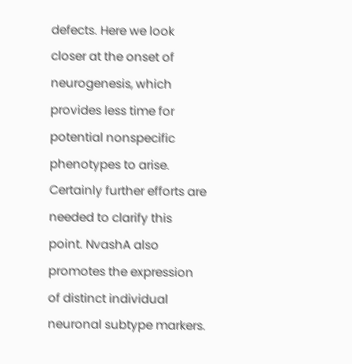defects. Here we look closer at the onset of neurogenesis, which provides less time for potential nonspecific phenotypes to arise. Certainly further efforts are needed to clarify this point. NvashA also promotes the expression of distinct individual neuronal subtype markers.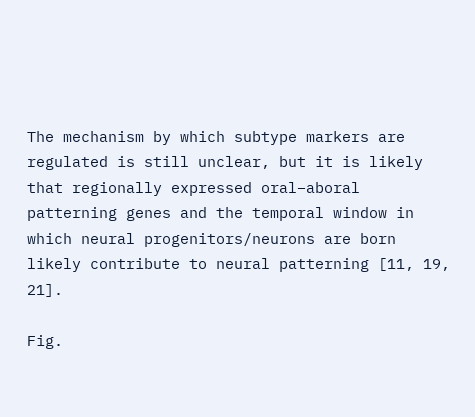The mechanism by which subtype markers are regulated is still unclear, but it is likely that regionally expressed oral–aboral patterning genes and the temporal window in which neural progenitors/neurons are born likely contribute to neural patterning [11, 19, 21].

Fig.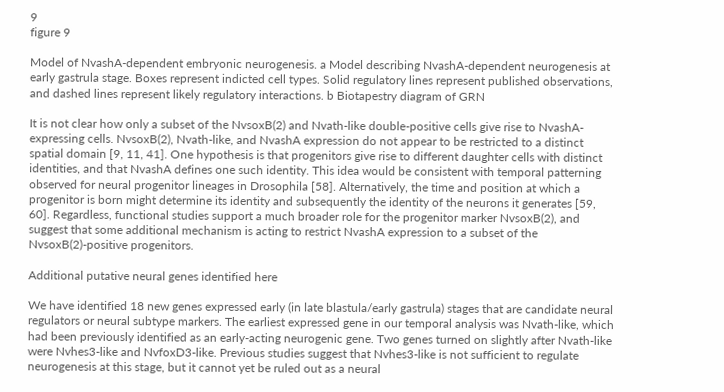9
figure 9

Model of NvashA-dependent embryonic neurogenesis. a Model describing NvashA-dependent neurogenesis at early gastrula stage. Boxes represent indicted cell types. Solid regulatory lines represent published observations, and dashed lines represent likely regulatory interactions. b Biotapestry diagram of GRN

It is not clear how only a subset of the NvsoxB(2) and Nvath-like double-positive cells give rise to NvashA-expressing cells. NvsoxB(2), Nvath-like, and NvashA expression do not appear to be restricted to a distinct spatial domain [9, 11, 41]. One hypothesis is that progenitors give rise to different daughter cells with distinct identities, and that NvashA defines one such identity. This idea would be consistent with temporal patterning observed for neural progenitor lineages in Drosophila [58]. Alternatively, the time and position at which a progenitor is born might determine its identity and subsequently the identity of the neurons it generates [59, 60]. Regardless, functional studies support a much broader role for the progenitor marker NvsoxB(2), and suggest that some additional mechanism is acting to restrict NvashA expression to a subset of the NvsoxB(2)-positive progenitors.

Additional putative neural genes identified here

We have identified 18 new genes expressed early (in late blastula/early gastrula) stages that are candidate neural regulators or neural subtype markers. The earliest expressed gene in our temporal analysis was Nvath-like, which had been previously identified as an early-acting neurogenic gene. Two genes turned on slightly after Nvath-like were Nvhes3-like and NvfoxD3-like. Previous studies suggest that Nvhes3-like is not sufficient to regulate neurogenesis at this stage, but it cannot yet be ruled out as a neural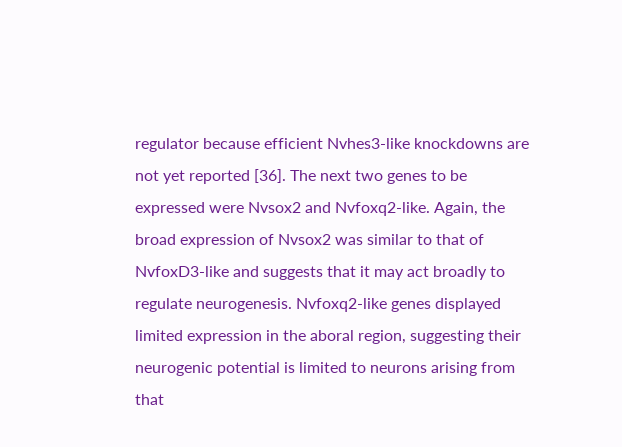regulator because efficient Nvhes3-like knockdowns are not yet reported [36]. The next two genes to be expressed were Nvsox2 and Nvfoxq2-like. Again, the broad expression of Nvsox2 was similar to that of NvfoxD3-like and suggests that it may act broadly to regulate neurogenesis. Nvfoxq2-like genes displayed limited expression in the aboral region, suggesting their neurogenic potential is limited to neurons arising from that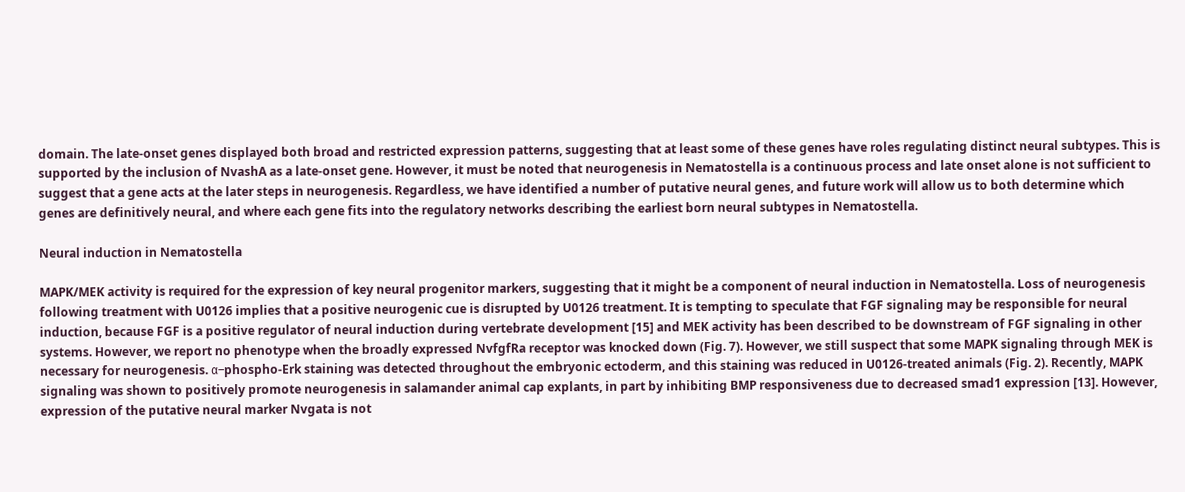domain. The late-onset genes displayed both broad and restricted expression patterns, suggesting that at least some of these genes have roles regulating distinct neural subtypes. This is supported by the inclusion of NvashA as a late-onset gene. However, it must be noted that neurogenesis in Nematostella is a continuous process and late onset alone is not sufficient to suggest that a gene acts at the later steps in neurogenesis. Regardless, we have identified a number of putative neural genes, and future work will allow us to both determine which genes are definitively neural, and where each gene fits into the regulatory networks describing the earliest born neural subtypes in Nematostella.

Neural induction in Nematostella

MAPK/MEK activity is required for the expression of key neural progenitor markers, suggesting that it might be a component of neural induction in Nematostella. Loss of neurogenesis following treatment with U0126 implies that a positive neurogenic cue is disrupted by U0126 treatment. It is tempting to speculate that FGF signaling may be responsible for neural induction, because FGF is a positive regulator of neural induction during vertebrate development [15] and MEK activity has been described to be downstream of FGF signaling in other systems. However, we report no phenotype when the broadly expressed NvfgfRa receptor was knocked down (Fig. 7). However, we still suspect that some MAPK signaling through MEK is necessary for neurogenesis. α–phospho-Erk staining was detected throughout the embryonic ectoderm, and this staining was reduced in U0126-treated animals (Fig. 2). Recently, MAPK signaling was shown to positively promote neurogenesis in salamander animal cap explants, in part by inhibiting BMP responsiveness due to decreased smad1 expression [13]. However, expression of the putative neural marker Nvgata is not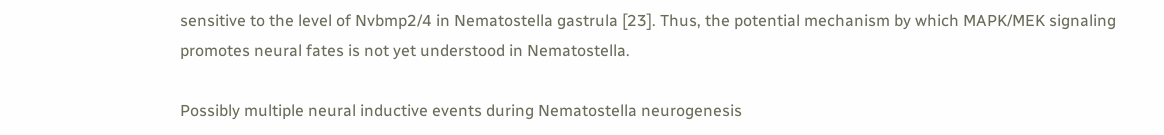sensitive to the level of Nvbmp2/4 in Nematostella gastrula [23]. Thus, the potential mechanism by which MAPK/MEK signaling promotes neural fates is not yet understood in Nematostella.

Possibly multiple neural inductive events during Nematostella neurogenesis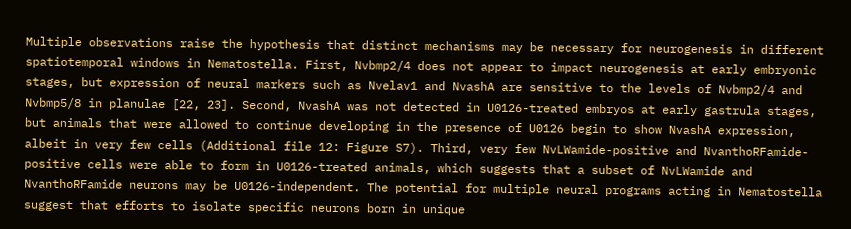Multiple observations raise the hypothesis that distinct mechanisms may be necessary for neurogenesis in different spatiotemporal windows in Nematostella. First, Nvbmp2/4 does not appear to impact neurogenesis at early embryonic stages, but expression of neural markers such as Nvelav1 and NvashA are sensitive to the levels of Nvbmp2/4 and Nvbmp5/8 in planulae [22, 23]. Second, NvashA was not detected in U0126-treated embryos at early gastrula stages, but animals that were allowed to continue developing in the presence of U0126 begin to show NvashA expression, albeit in very few cells (Additional file 12: Figure S7). Third, very few NvLWamide-positive and NvanthoRFamide-positive cells were able to form in U0126-treated animals, which suggests that a subset of NvLWamide and NvanthoRFamide neurons may be U0126-independent. The potential for multiple neural programs acting in Nematostella suggest that efforts to isolate specific neurons born in unique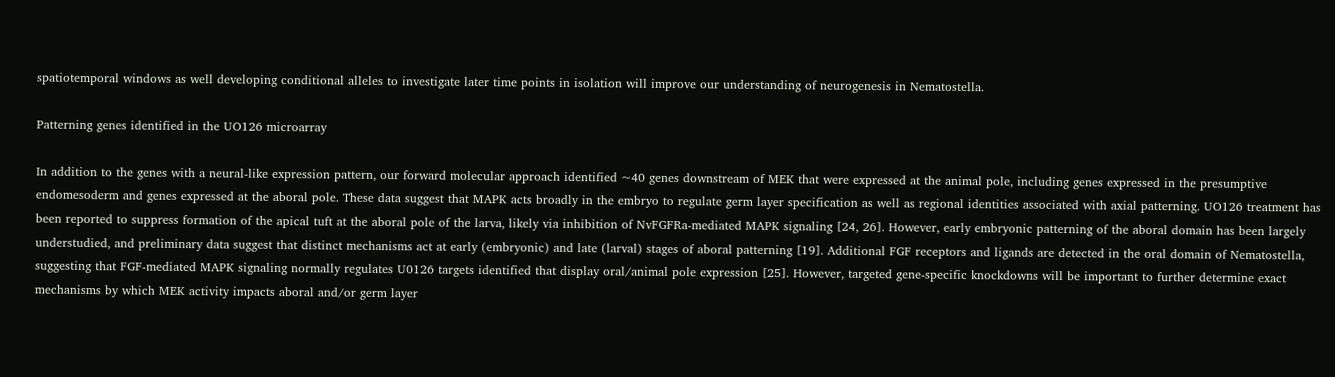spatiotemporal windows as well developing conditional alleles to investigate later time points in isolation will improve our understanding of neurogenesis in Nematostella.

Patterning genes identified in the UO126 microarray

In addition to the genes with a neural-like expression pattern, our forward molecular approach identified ~40 genes downstream of MEK that were expressed at the animal pole, including genes expressed in the presumptive endomesoderm and genes expressed at the aboral pole. These data suggest that MAPK acts broadly in the embryo to regulate germ layer specification as well as regional identities associated with axial patterning. UO126 treatment has been reported to suppress formation of the apical tuft at the aboral pole of the larva, likely via inhibition of NvFGFRa-mediated MAPK signaling [24, 26]. However, early embryonic patterning of the aboral domain has been largely understudied, and preliminary data suggest that distinct mechanisms act at early (embryonic) and late (larval) stages of aboral patterning [19]. Additional FGF receptors and ligands are detected in the oral domain of Nematostella, suggesting that FGF-mediated MAPK signaling normally regulates U0126 targets identified that display oral/animal pole expression [25]. However, targeted gene-specific knockdowns will be important to further determine exact mechanisms by which MEK activity impacts aboral and/or germ layer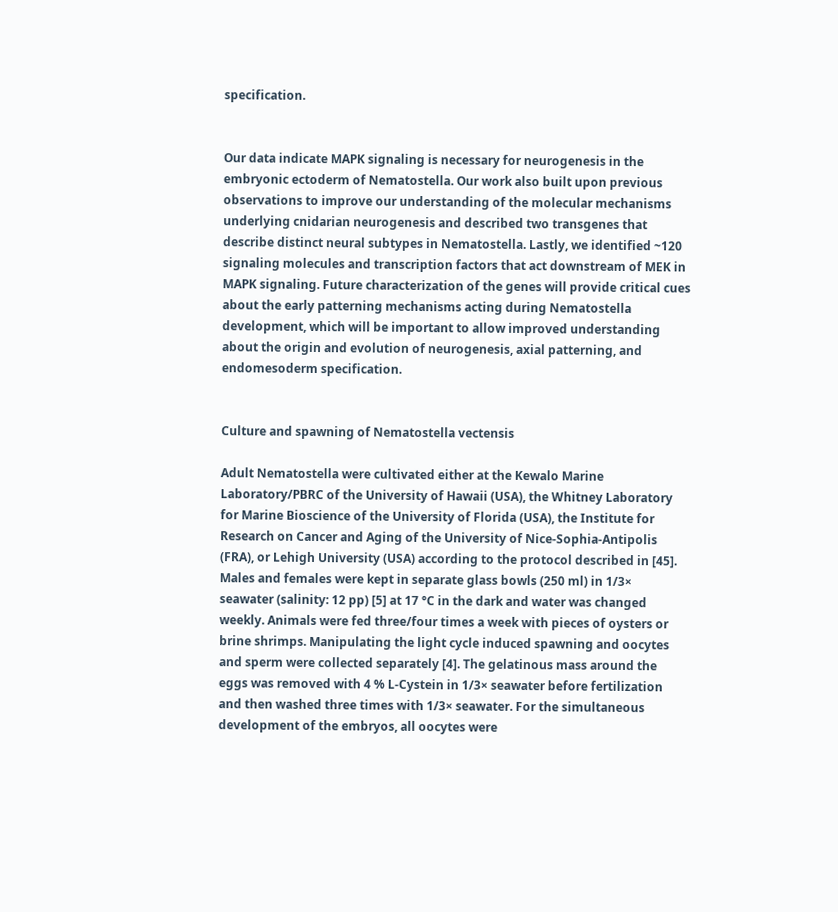specification.


Our data indicate MAPK signaling is necessary for neurogenesis in the embryonic ectoderm of Nematostella. Our work also built upon previous observations to improve our understanding of the molecular mechanisms underlying cnidarian neurogenesis and described two transgenes that describe distinct neural subtypes in Nematostella. Lastly, we identified ~120 signaling molecules and transcription factors that act downstream of MEK in MAPK signaling. Future characterization of the genes will provide critical cues about the early patterning mechanisms acting during Nematostella development, which will be important to allow improved understanding about the origin and evolution of neurogenesis, axial patterning, and endomesoderm specification.


Culture and spawning of Nematostella vectensis

Adult Nematostella were cultivated either at the Kewalo Marine Laboratory/PBRC of the University of Hawaii (USA), the Whitney Laboratory for Marine Bioscience of the University of Florida (USA), the Institute for Research on Cancer and Aging of the University of Nice-Sophia-Antipolis (FRA), or Lehigh University (USA) according to the protocol described in [45]. Males and females were kept in separate glass bowls (250 ml) in 1/3× seawater (salinity: 12 pp) [5] at 17 °C in the dark and water was changed weekly. Animals were fed three/four times a week with pieces of oysters or brine shrimps. Manipulating the light cycle induced spawning and oocytes and sperm were collected separately [4]. The gelatinous mass around the eggs was removed with 4 % L-Cystein in 1/3× seawater before fertilization and then washed three times with 1/3× seawater. For the simultaneous development of the embryos, all oocytes were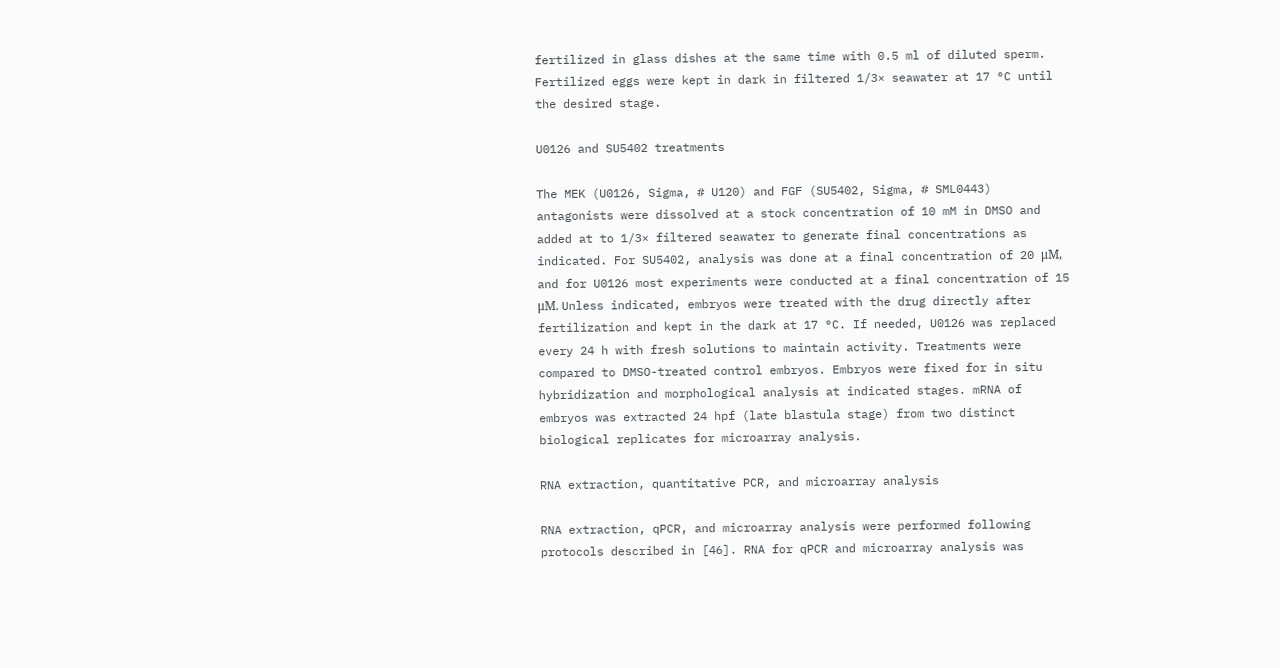fertilized in glass dishes at the same time with 0.5 ml of diluted sperm. Fertilized eggs were kept in dark in filtered 1/3× seawater at 17 °C until the desired stage.

U0126 and SU5402 treatments

The MEK (U0126, Sigma, # U120) and FGF (SU5402, Sigma, # SML0443) antagonists were dissolved at a stock concentration of 10 mM in DMSO and added at to 1/3× filtered seawater to generate final concentrations as indicated. For SU5402, analysis was done at a final concentration of 20 μM, and for U0126 most experiments were conducted at a final concentration of 15 μM. Unless indicated, embryos were treated with the drug directly after fertilization and kept in the dark at 17 °C. If needed, U0126 was replaced every 24 h with fresh solutions to maintain activity. Treatments were compared to DMSO-treated control embryos. Embryos were fixed for in situ hybridization and morphological analysis at indicated stages. mRNA of embryos was extracted 24 hpf (late blastula stage) from two distinct biological replicates for microarray analysis.

RNA extraction, quantitative PCR, and microarray analysis

RNA extraction, qPCR, and microarray analysis were performed following protocols described in [46]. RNA for qPCR and microarray analysis was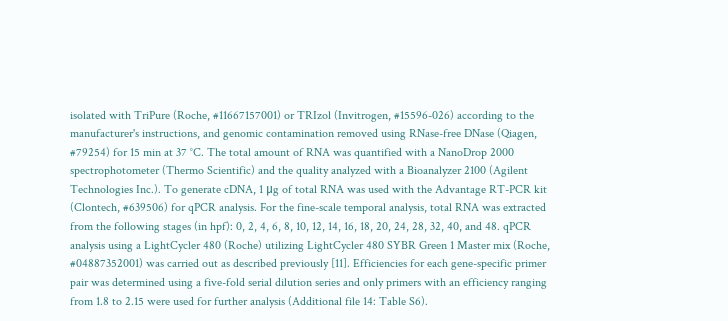isolated with TriPure (Roche, #11667157001) or TRIzol (Invitrogen, #15596-026) according to the manufacturer's instructions, and genomic contamination removed using RNase-free DNase (Qiagen, #79254) for 15 min at 37 °C. The total amount of RNA was quantified with a NanoDrop 2000 spectrophotometer (Thermo Scientific) and the quality analyzed with a Bioanalyzer 2100 (Agilent Technologies Inc.). To generate cDNA, 1 μg of total RNA was used with the Advantage RT-PCR kit (Clontech, #639506) for qPCR analysis. For the fine-scale temporal analysis, total RNA was extracted from the following stages (in hpf): 0, 2, 4, 6, 8, 10, 12, 14, 16, 18, 20, 24, 28, 32, 40, and 48. qPCR analysis using a LightCycler 480 (Roche) utilizing LightCycler 480 SYBR Green 1 Master mix (Roche, #04887352001) was carried out as described previously [11]. Efficiencies for each gene-specific primer pair was determined using a five-fold serial dilution series and only primers with an efficiency ranging from 1.8 to 2.15 were used for further analysis (Additional file 14: Table S6).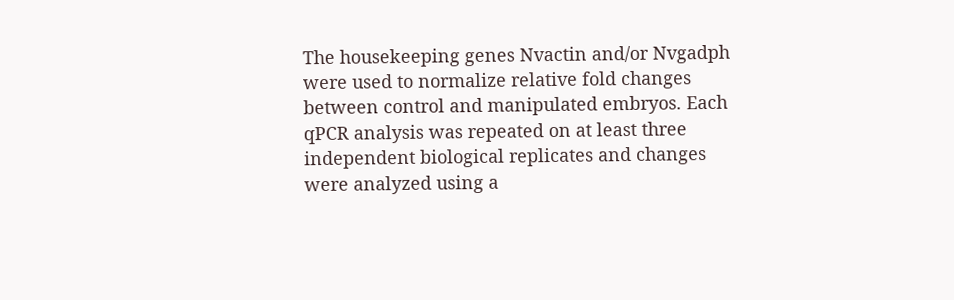The housekeeping genes Nvactin and/or Nvgadph were used to normalize relative fold changes between control and manipulated embryos. Each qPCR analysis was repeated on at least three independent biological replicates and changes were analyzed using a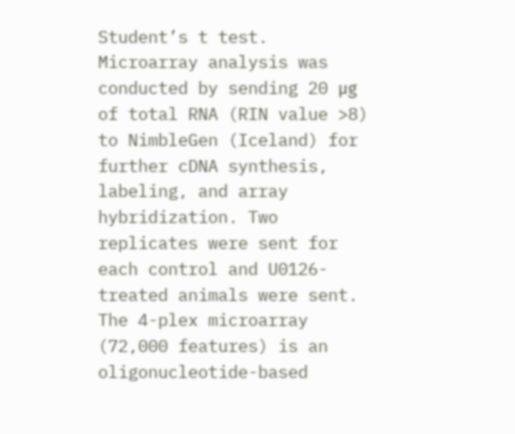Student’s t test. Microarray analysis was conducted by sending 20 μg of total RNA (RIN value >8) to NimbleGen (Iceland) for further cDNA synthesis, labeling, and array hybridization. Two replicates were sent for each control and U0126-treated animals were sent. The 4-plex microarray (72,000 features) is an oligonucleotide-based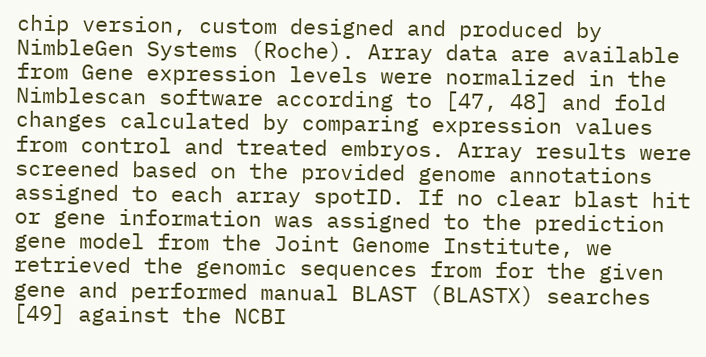chip version, custom designed and produced by NimbleGen Systems (Roche). Array data are available from Gene expression levels were normalized in the Nimblescan software according to [47, 48] and fold changes calculated by comparing expression values from control and treated embryos. Array results were screened based on the provided genome annotations assigned to each array spotID. If no clear blast hit or gene information was assigned to the prediction gene model from the Joint Genome Institute, we retrieved the genomic sequences from for the given gene and performed manual BLAST (BLASTX) searches [49] against the NCBI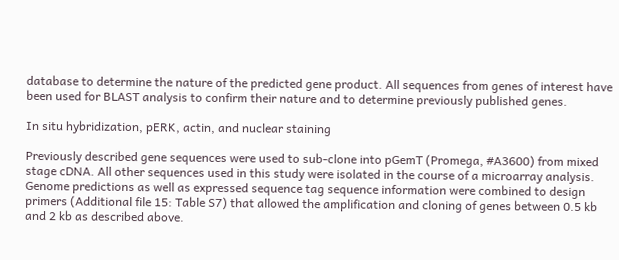database to determine the nature of the predicted gene product. All sequences from genes of interest have been used for BLAST analysis to confirm their nature and to determine previously published genes.

In situ hybridization, pERK, actin, and nuclear staining

Previously described gene sequences were used to sub-clone into pGemT (Promega, #A3600) from mixed stage cDNA. All other sequences used in this study were isolated in the course of a microarray analysis. Genome predictions as well as expressed sequence tag sequence information were combined to design primers (Additional file 15: Table S7) that allowed the amplification and cloning of genes between 0.5 kb and 2 kb as described above.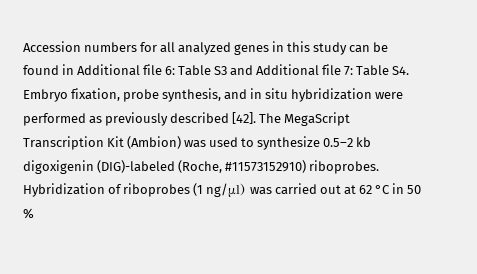Accession numbers for all analyzed genes in this study can be found in Additional file 6: Table S3 and Additional file 7: Table S4. Embryo fixation, probe synthesis, and in situ hybridization were performed as previously described [42]. The MegaScript Transcription Kit (Ambion) was used to synthesize 0.5–2 kb digoxigenin (DIG)-labeled (Roche, #11573152910) riboprobes. Hybridization of riboprobes (1 ng/μl) was carried out at 62 °C in 50 %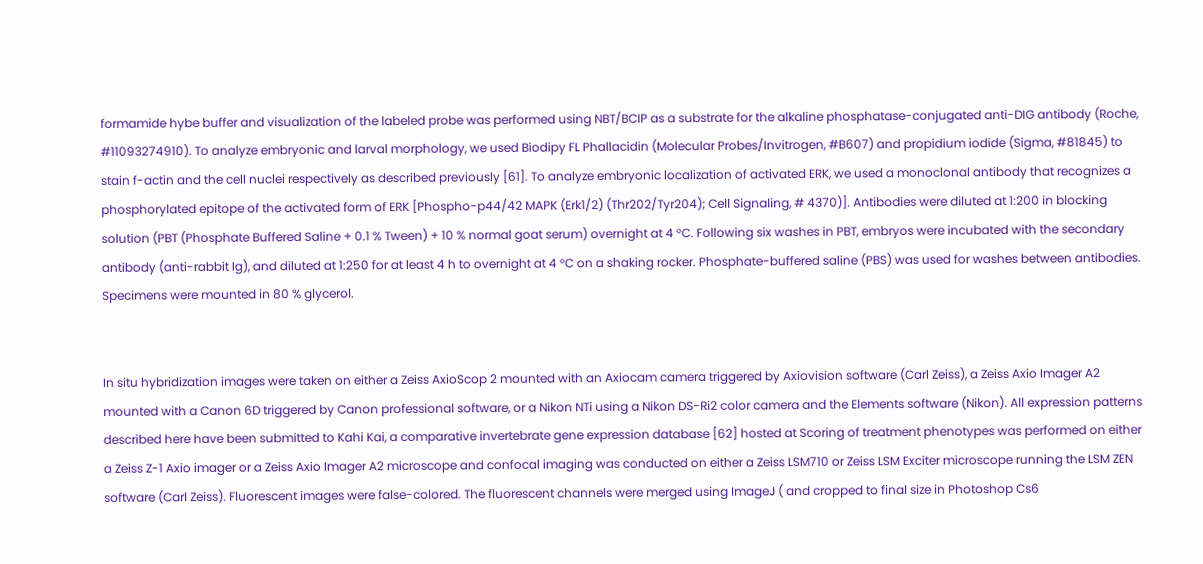formamide hybe buffer and visualization of the labeled probe was performed using NBT/BCIP as a substrate for the alkaline phosphatase-conjugated anti-DIG antibody (Roche, #11093274910). To analyze embryonic and larval morphology, we used Biodipy FL Phallacidin (Molecular Probes/Invitrogen, #B607) and propidium iodide (Sigma, #81845) to stain f-actin and the cell nuclei respectively as described previously [61]. To analyze embryonic localization of activated ERK, we used a monoclonal antibody that recognizes a phosphorylated epitope of the activated form of ERK [Phospho-p44/42 MAPK (Erk1/2) (Thr202/Tyr204); Cell Signaling, # 4370)]. Antibodies were diluted at 1:200 in blocking solution (PBT (Phosphate Buffered Saline + 0.1 % Tween) + 10 % normal goat serum) overnight at 4 °C. Following six washes in PBT, embryos were incubated with the secondary antibody (anti-rabbit Ig), and diluted at 1:250 for at least 4 h to overnight at 4 °C on a shaking rocker. Phosphate-buffered saline (PBS) was used for washes between antibodies. Specimens were mounted in 80 % glycerol.


In situ hybridization images were taken on either a Zeiss AxioScop 2 mounted with an Axiocam camera triggered by Axiovision software (Carl Zeiss), a Zeiss Axio Imager A2 mounted with a Canon 6D triggered by Canon professional software, or a Nikon NTi using a Nikon DS-Ri2 color camera and the Elements software (Nikon). All expression patterns described here have been submitted to Kahi Kai, a comparative invertebrate gene expression database [62] hosted at Scoring of treatment phenotypes was performed on either a Zeiss Z-1 Axio imager or a Zeiss Axio Imager A2 microscope and confocal imaging was conducted on either a Zeiss LSM710 or Zeiss LSM Exciter microscope running the LSM ZEN software (Carl Zeiss). Fluorescent images were false-colored. The fluorescent channels were merged using ImageJ ( and cropped to final size in Photoshop Cs6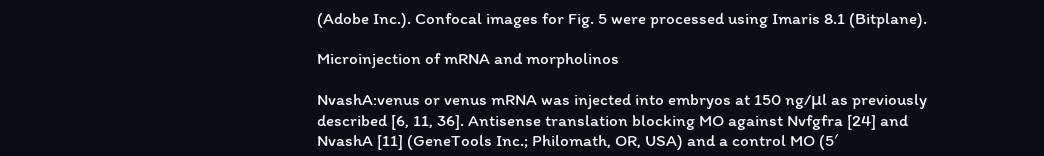(Adobe Inc.). Confocal images for Fig. 5 were processed using Imaris 8.1 (Bitplane).

Microinjection of mRNA and morpholinos

NvashA:venus or venus mRNA was injected into embryos at 150 ng/μl as previously described [6, 11, 36]. Antisense translation blocking MO against Nvfgfra [24] and NvashA [11] (GeneTools Inc.; Philomath, OR, USA) and a control MO (5′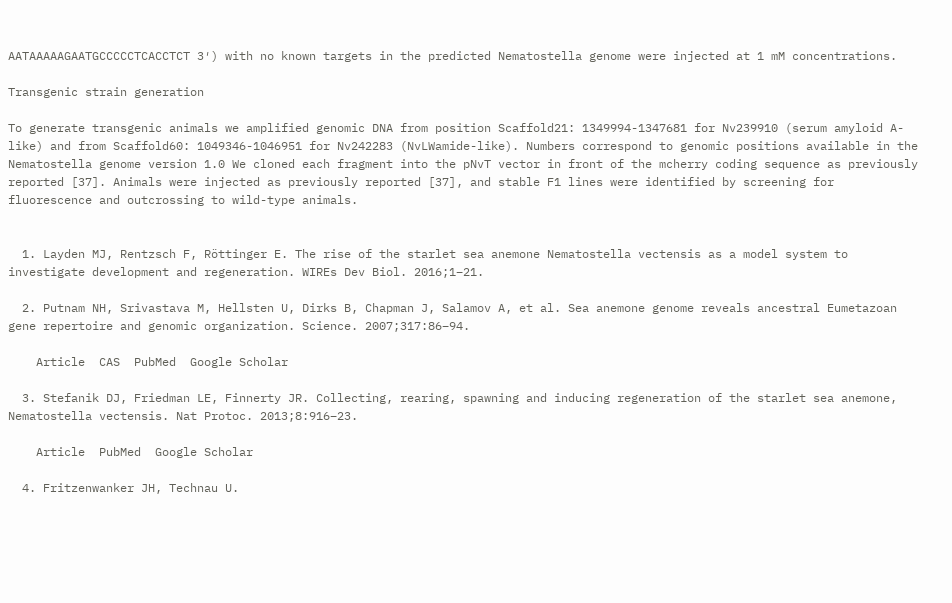AATAAAAAGAATGCCCCCTCACCTCT 3′) with no known targets in the predicted Nematostella genome were injected at 1 mM concentrations.

Transgenic strain generation

To generate transgenic animals we amplified genomic DNA from position Scaffold21: 1349994-1347681 for Nv239910 (serum amyloid A-like) and from Scaffold60: 1049346-1046951 for Nv242283 (NvLWamide-like). Numbers correspond to genomic positions available in the Nematostella genome version 1.0 We cloned each fragment into the pNvT vector in front of the mcherry coding sequence as previously reported [37]. Animals were injected as previously reported [37], and stable F1 lines were identified by screening for fluorescence and outcrossing to wild-type animals.


  1. Layden MJ, Rentzsch F, Röttinger E. The rise of the starlet sea anemone Nematostella vectensis as a model system to investigate development and regeneration. WIREs Dev Biol. 2016;1–21.

  2. Putnam NH, Srivastava M, Hellsten U, Dirks B, Chapman J, Salamov A, et al. Sea anemone genome reveals ancestral Eumetazoan gene repertoire and genomic organization. Science. 2007;317:86–94.

    Article  CAS  PubMed  Google Scholar

  3. Stefanik DJ, Friedman LE, Finnerty JR. Collecting, rearing, spawning and inducing regeneration of the starlet sea anemone, Nematostella vectensis. Nat Protoc. 2013;8:916–23.

    Article  PubMed  Google Scholar

  4. Fritzenwanker JH, Technau U.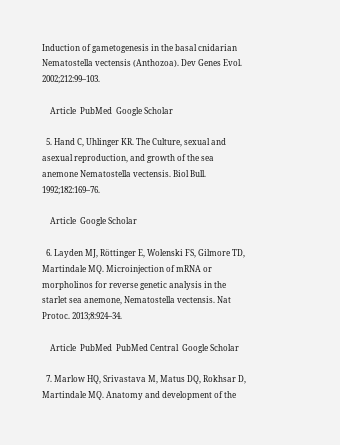Induction of gametogenesis in the basal cnidarian Nematostella vectensis (Anthozoa). Dev Genes Evol. 2002;212:99–103.

    Article  PubMed  Google Scholar

  5. Hand C, Uhlinger KR. The Culture, sexual and asexual reproduction, and growth of the sea anemone Nematostella vectensis. Biol Bull. 1992;182:169–76.

    Article  Google Scholar

  6. Layden MJ, Röttinger E, Wolenski FS, Gilmore TD, Martindale MQ. Microinjection of mRNA or morpholinos for reverse genetic analysis in the starlet sea anemone, Nematostella vectensis. Nat Protoc. 2013;8:924–34.

    Article  PubMed  PubMed Central  Google Scholar

  7. Marlow HQ, Srivastava M, Matus DQ, Rokhsar D, Martindale MQ. Anatomy and development of the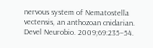nervous system of Nematostella vectensis, an anthozoan cnidarian. Devel Neurobio. 2009;69:235–54.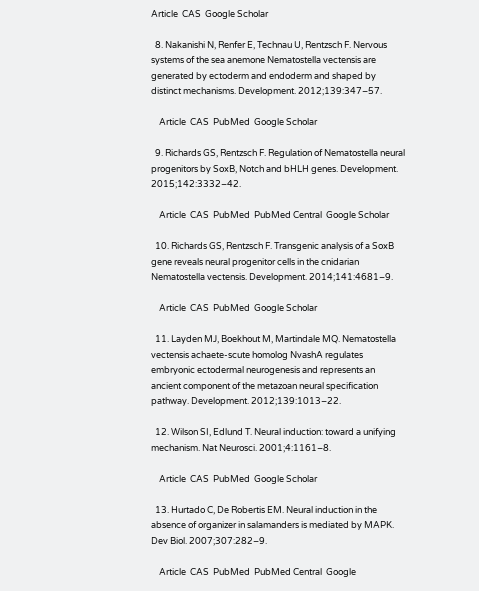Article  CAS  Google Scholar

  8. Nakanishi N, Renfer E, Technau U, Rentzsch F. Nervous systems of the sea anemone Nematostella vectensis are generated by ectoderm and endoderm and shaped by distinct mechanisms. Development. 2012;139:347–57.

    Article  CAS  PubMed  Google Scholar

  9. Richards GS, Rentzsch F. Regulation of Nematostella neural progenitors by SoxB, Notch and bHLH genes. Development. 2015;142:3332–42.

    Article  CAS  PubMed  PubMed Central  Google Scholar

  10. Richards GS, Rentzsch F. Transgenic analysis of a SoxB gene reveals neural progenitor cells in the cnidarian Nematostella vectensis. Development. 2014;141:4681–9.

    Article  CAS  PubMed  Google Scholar

  11. Layden MJ, Boekhout M, Martindale MQ. Nematostella vectensis achaete-scute homolog NvashA regulates embryonic ectodermal neurogenesis and represents an ancient component of the metazoan neural specification pathway. Development. 2012;139:1013–22.

  12. Wilson SI, Edlund T. Neural induction: toward a unifying mechanism. Nat Neurosci. 2001;4:1161–8.

    Article  CAS  PubMed  Google Scholar

  13. Hurtado C, De Robertis EM. Neural induction in the absence of organizer in salamanders is mediated by MAPK. Dev Biol. 2007;307:282–9.

    Article  CAS  PubMed  PubMed Central  Google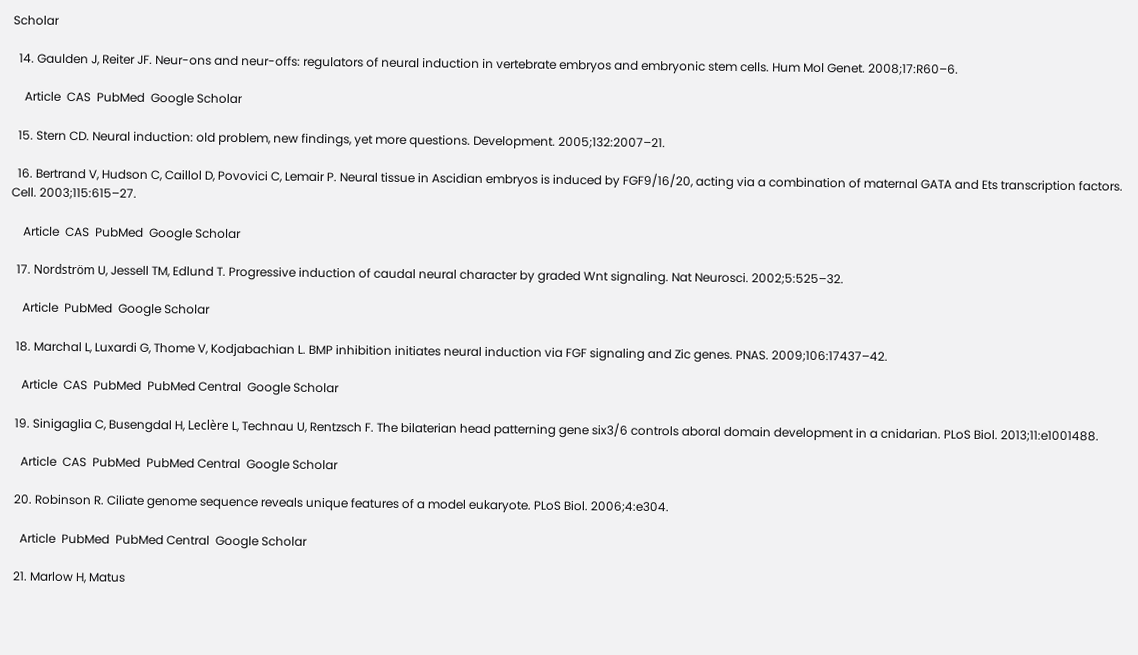Scholar

  14. Gaulden J, Reiter JF. Neur-ons and neur-offs: regulators of neural induction in vertebrate embryos and embryonic stem cells. Hum Mol Genet. 2008;17:R60–6.

    Article  CAS  PubMed  Google Scholar

  15. Stern CD. Neural induction: old problem, new findings, yet more questions. Development. 2005;132:2007–21.

  16. Bertrand V, Hudson C, Caillol D, Povovici C, Lemair P. Neural tissue in Ascidian embryos is induced by FGF9/16/20, acting via a combination of maternal GATA and Ets transcription factors. Cell. 2003;115:615–27.

    Article  CAS  PubMed  Google Scholar

  17. Nordström U, Jessell TM, Edlund T. Progressive induction of caudal neural character by graded Wnt signaling. Nat Neurosci. 2002;5:525–32.

    Article  PubMed  Google Scholar

  18. Marchal L, Luxardi G, Thome V, Kodjabachian L. BMP inhibition initiates neural induction via FGF signaling and Zic genes. PNAS. 2009;106:17437–42.

    Article  CAS  PubMed  PubMed Central  Google Scholar

  19. Sinigaglia C, Busengdal H, Leclère L, Technau U, Rentzsch F. The bilaterian head patterning gene six3/6 controls aboral domain development in a cnidarian. PLoS Biol. 2013;11:e1001488.

    Article  CAS  PubMed  PubMed Central  Google Scholar

  20. Robinson R. Ciliate genome sequence reveals unique features of a model eukaryote. PLoS Biol. 2006;4:e304.

    Article  PubMed  PubMed Central  Google Scholar

  21. Marlow H, Matus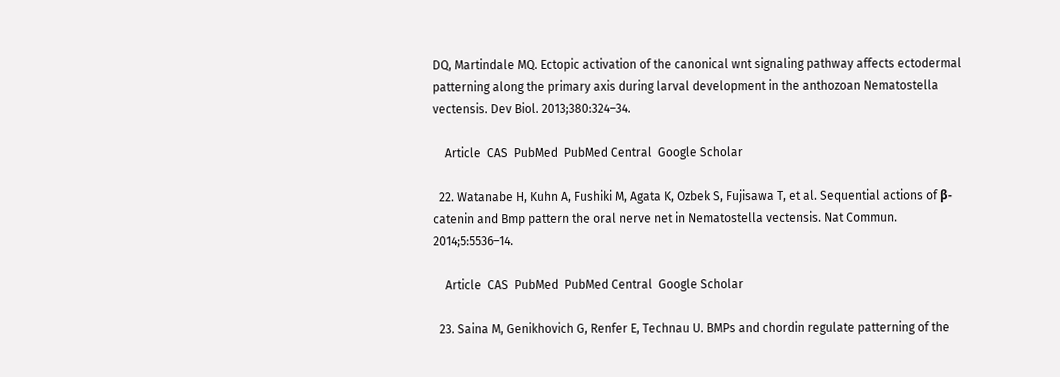DQ, Martindale MQ. Ectopic activation of the canonical wnt signaling pathway affects ectodermal patterning along the primary axis during larval development in the anthozoan Nematostella vectensis. Dev Biol. 2013;380:324–34.

    Article  CAS  PubMed  PubMed Central  Google Scholar

  22. Watanabe H, Kuhn A, Fushiki M, Agata K, Ozbek S, Fujisawa T, et al. Sequential actions of β-catenin and Bmp pattern the oral nerve net in Nematostella vectensis. Nat Commun. 2014;5:5536–14.

    Article  CAS  PubMed  PubMed Central  Google Scholar

  23. Saina M, Genikhovich G, Renfer E, Technau U. BMPs and chordin regulate patterning of the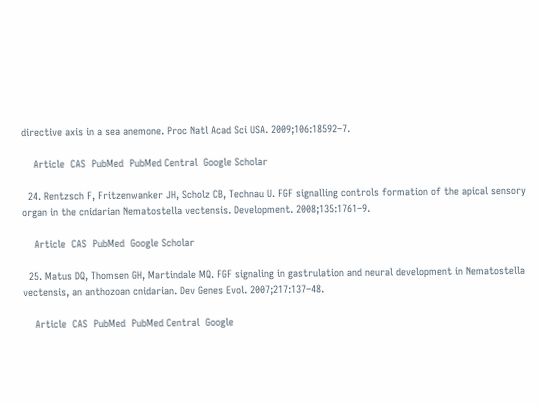directive axis in a sea anemone. Proc Natl Acad Sci USA. 2009;106:18592–7.

    Article  CAS  PubMed  PubMed Central  Google Scholar

  24. Rentzsch F, Fritzenwanker JH, Scholz CB, Technau U. FGF signalling controls formation of the apical sensory organ in the cnidarian Nematostella vectensis. Development. 2008;135:1761–9.

    Article  CAS  PubMed  Google Scholar

  25. Matus DQ, Thomsen GH, Martindale MQ. FGF signaling in gastrulation and neural development in Nematostella vectensis, an anthozoan cnidarian. Dev Genes Evol. 2007;217:137–48.

    Article  CAS  PubMed  PubMed Central  Google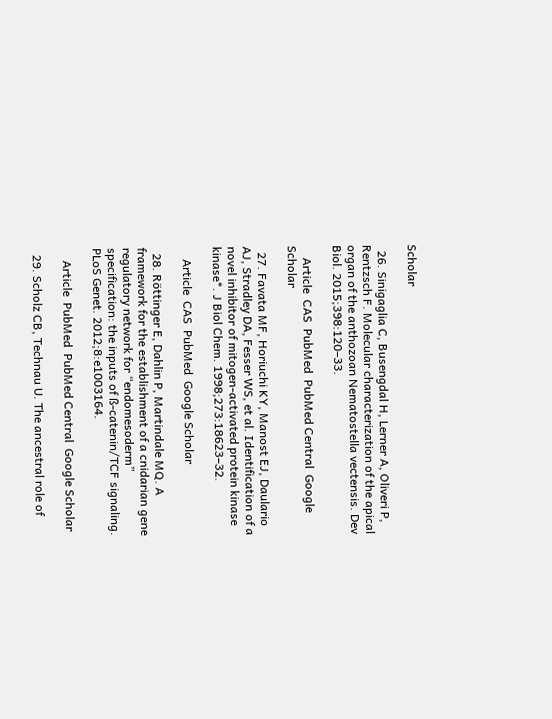Scholar

  26. Sinigaglia C, Busengdal H, Lerner A, Oliveri P, Rentzsch F. Molecular characterization of the apical organ of the anthozoan Nematostella vectensis. Dev Biol. 2015;398:120–33.

    Article  CAS  PubMed  PubMed Central  Google Scholar

  27. Favata MF, Horiuchi KY, Manost EJ, Daulario AJ, Stradley DA, Fesser WS, et al. Identification of a novel inhibitor of mitogen-activated protein kinase kinase*. J Biol Chem. 1998;273:18623–32.

    Article  CAS  PubMed  Google Scholar

  28. Röttinger E, Dahlin P, Martindale MQ. A framework for the establishment of a cnidarian gene regulatory network for “endomesoderm” specification: the inputs of ß-catenin/TCF signaling. PLoS Genet. 2012;8:e1003164.

    Article  PubMed  PubMed Central  Google Scholar

  29. Scholz CB, Technau U. The ancestral role of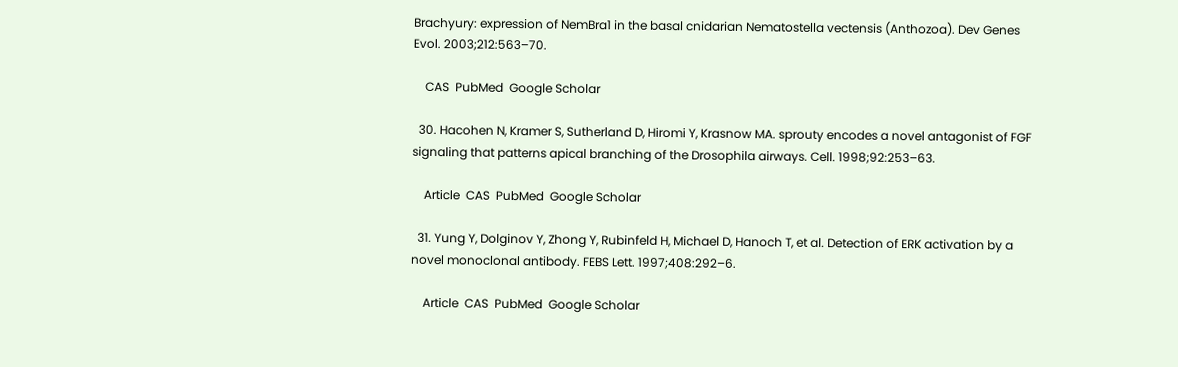Brachyury: expression of NemBra1 in the basal cnidarian Nematostella vectensis (Anthozoa). Dev Genes Evol. 2003;212:563–70.

    CAS  PubMed  Google Scholar

  30. Hacohen N, Kramer S, Sutherland D, Hiromi Y, Krasnow MA. sprouty encodes a novel antagonist of FGF signaling that patterns apical branching of the Drosophila airways. Cell. 1998;92:253–63.

    Article  CAS  PubMed  Google Scholar

  31. Yung Y, Dolginov Y, Zhong Y, Rubinfeld H, Michael D, Hanoch T, et al. Detection of ERK activation by a novel monoclonal antibody. FEBS Lett. 1997;408:292–6.

    Article  CAS  PubMed  Google Scholar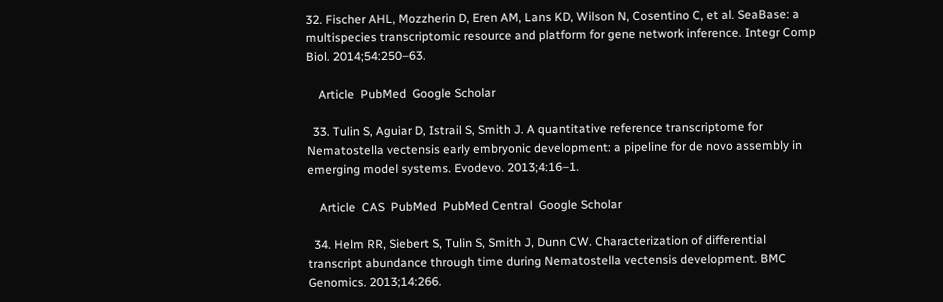32. Fischer AHL, Mozzherin D, Eren AM, Lans KD, Wilson N, Cosentino C, et al. SeaBase: a multispecies transcriptomic resource and platform for gene network inference. Integr Comp Biol. 2014;54:250–63.

    Article  PubMed  Google Scholar

  33. Tulin S, Aguiar D, Istrail S, Smith J. A quantitative reference transcriptome for Nematostella vectensis early embryonic development: a pipeline for de novo assembly in emerging model systems. Evodevo. 2013;4:16–1.

    Article  CAS  PubMed  PubMed Central  Google Scholar

  34. Helm RR, Siebert S, Tulin S, Smith J, Dunn CW. Characterization of differential transcript abundance through time during Nematostella vectensis development. BMC Genomics. 2013;14:266.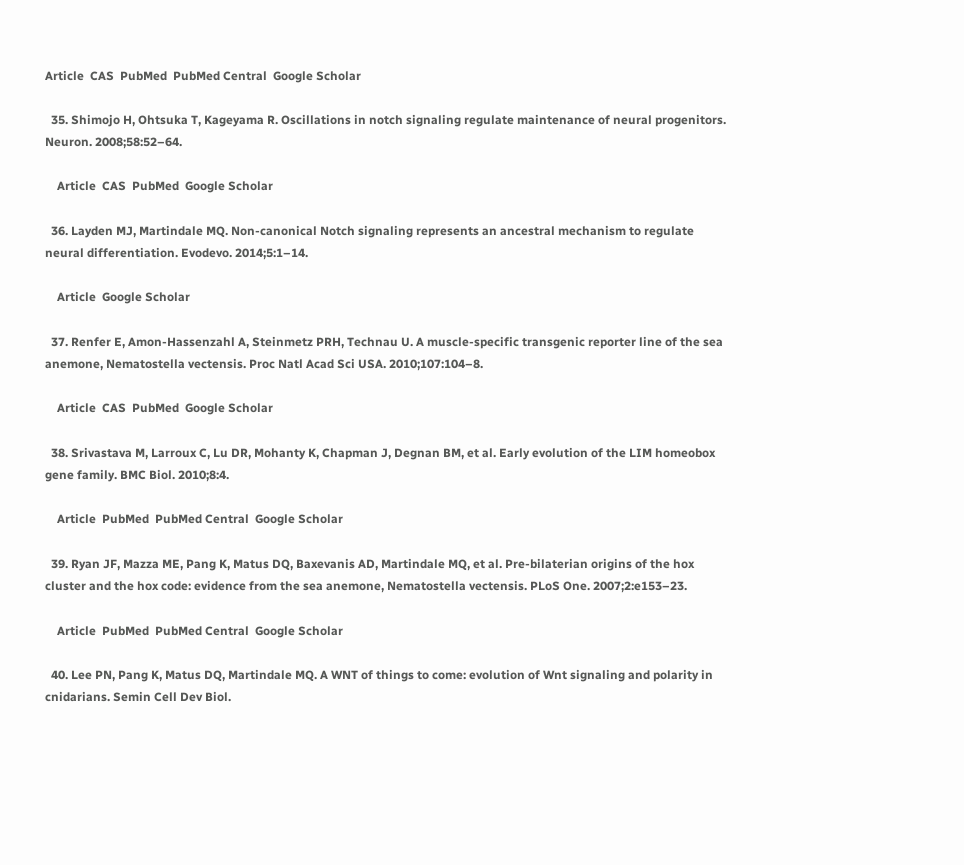Article  CAS  PubMed  PubMed Central  Google Scholar

  35. Shimojo H, Ohtsuka T, Kageyama R. Oscillations in notch signaling regulate maintenance of neural progenitors. Neuron. 2008;58:52–64.

    Article  CAS  PubMed  Google Scholar

  36. Layden MJ, Martindale MQ. Non-canonical Notch signaling represents an ancestral mechanism to regulate neural differentiation. Evodevo. 2014;5:1–14.

    Article  Google Scholar

  37. Renfer E, Amon-Hassenzahl A, Steinmetz PRH, Technau U. A muscle-specific transgenic reporter line of the sea anemone, Nematostella vectensis. Proc Natl Acad Sci USA. 2010;107:104–8.

    Article  CAS  PubMed  Google Scholar

  38. Srivastava M, Larroux C, Lu DR, Mohanty K, Chapman J, Degnan BM, et al. Early evolution of the LIM homeobox gene family. BMC Biol. 2010;8:4.

    Article  PubMed  PubMed Central  Google Scholar

  39. Ryan JF, Mazza ME, Pang K, Matus DQ, Baxevanis AD, Martindale MQ, et al. Pre-bilaterian origins of the hox cluster and the hox code: evidence from the sea anemone, Nematostella vectensis. PLoS One. 2007;2:e153–23.

    Article  PubMed  PubMed Central  Google Scholar

  40. Lee PN, Pang K, Matus DQ, Martindale MQ. A WNT of things to come: evolution of Wnt signaling and polarity in cnidarians. Semin Cell Dev Biol.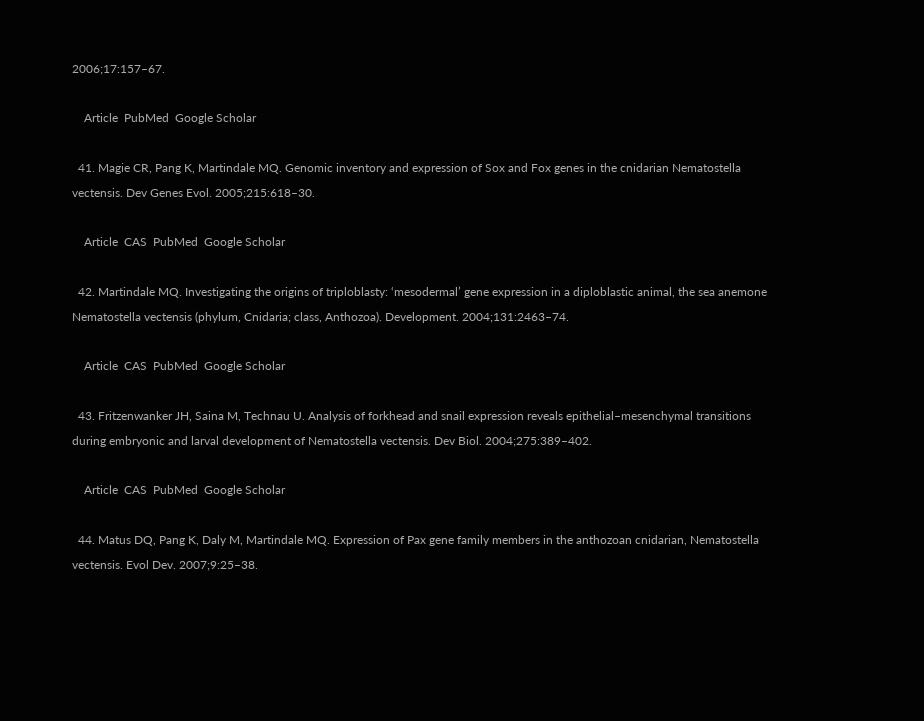2006;17:157–67.

    Article  PubMed  Google Scholar

  41. Magie CR, Pang K, Martindale MQ. Genomic inventory and expression of Sox and Fox genes in the cnidarian Nematostella vectensis. Dev Genes Evol. 2005;215:618–30.

    Article  CAS  PubMed  Google Scholar

  42. Martindale MQ. Investigating the origins of triploblasty: ‘mesodermal’ gene expression in a diploblastic animal, the sea anemone Nematostella vectensis (phylum, Cnidaria; class, Anthozoa). Development. 2004;131:2463–74.

    Article  CAS  PubMed  Google Scholar

  43. Fritzenwanker JH, Saina M, Technau U. Analysis of forkhead and snail expression reveals epithelial–mesenchymal transitions during embryonic and larval development of Nematostella vectensis. Dev Biol. 2004;275:389–402.

    Article  CAS  PubMed  Google Scholar

  44. Matus DQ, Pang K, Daly M, Martindale MQ. Expression of Pax gene family members in the anthozoan cnidarian, Nematostella vectensis. Evol Dev. 2007;9:25–38.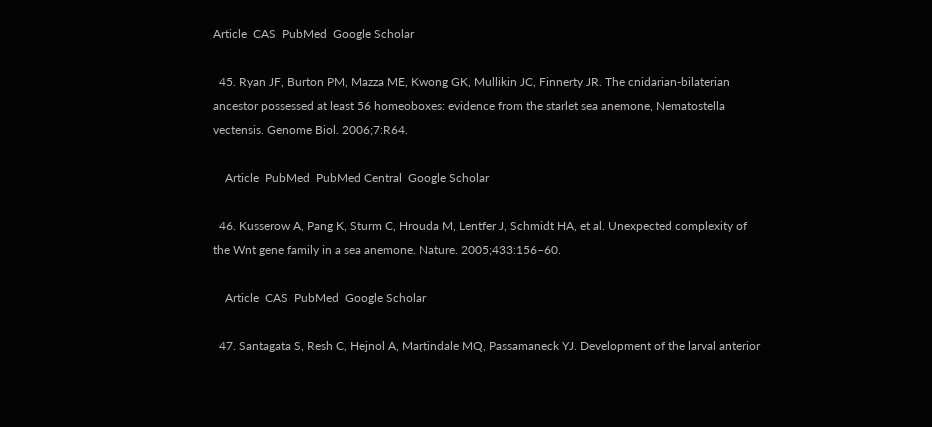Article  CAS  PubMed  Google Scholar

  45. Ryan JF, Burton PM, Mazza ME, Kwong GK, Mullikin JC, Finnerty JR. The cnidarian-bilaterian ancestor possessed at least 56 homeoboxes: evidence from the starlet sea anemone, Nematostella vectensis. Genome Biol. 2006;7:R64.

    Article  PubMed  PubMed Central  Google Scholar

  46. Kusserow A, Pang K, Sturm C, Hrouda M, Lentfer J, Schmidt HA, et al. Unexpected complexity of the Wnt gene family in a sea anemone. Nature. 2005;433:156–60.

    Article  CAS  PubMed  Google Scholar

  47. Santagata S, Resh C, Hejnol A, Martindale MQ, Passamaneck YJ. Development of the larval anterior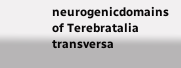neurogenicdomains of Terebratalia transversa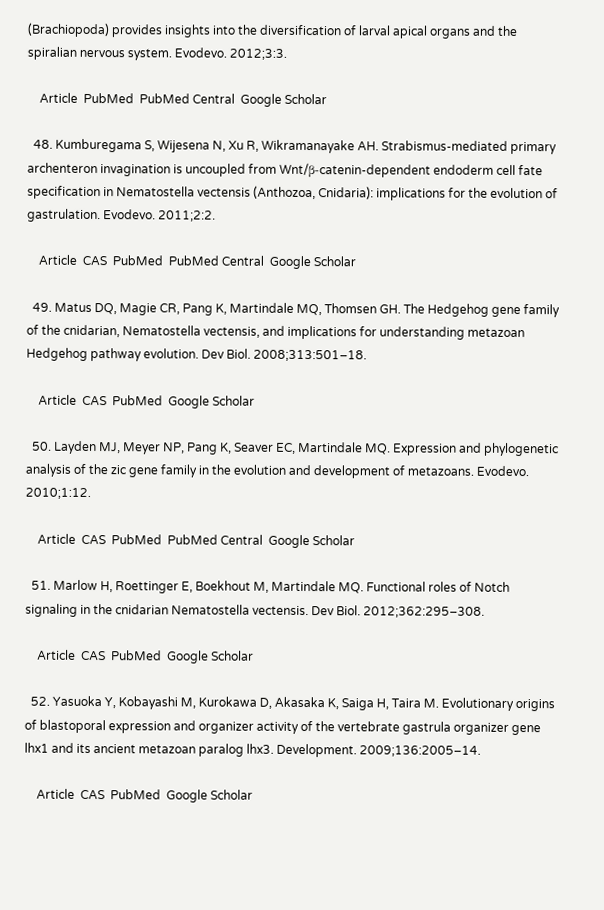(Brachiopoda) provides insights into the diversification of larval apical organs and the spiralian nervous system. Evodevo. 2012;3:3.

    Article  PubMed  PubMed Central  Google Scholar

  48. Kumburegama S, Wijesena N, Xu R, Wikramanayake AH. Strabismus-mediated primary archenteron invagination is uncoupled from Wnt/β-catenin-dependent endoderm cell fate specification in Nematostella vectensis (Anthozoa, Cnidaria): implications for the evolution of gastrulation. Evodevo. 2011;2:2.

    Article  CAS  PubMed  PubMed Central  Google Scholar

  49. Matus DQ, Magie CR, Pang K, Martindale MQ, Thomsen GH. The Hedgehog gene family of the cnidarian, Nematostella vectensis, and implications for understanding metazoan Hedgehog pathway evolution. Dev Biol. 2008;313:501–18.

    Article  CAS  PubMed  Google Scholar

  50. Layden MJ, Meyer NP, Pang K, Seaver EC, Martindale MQ. Expression and phylogenetic analysis of the zic gene family in the evolution and development of metazoans. Evodevo. 2010;1:12.

    Article  CAS  PubMed  PubMed Central  Google Scholar

  51. Marlow H, Roettinger E, Boekhout M, Martindale MQ. Functional roles of Notch signaling in the cnidarian Nematostella vectensis. Dev Biol. 2012;362:295–308.

    Article  CAS  PubMed  Google Scholar

  52. Yasuoka Y, Kobayashi M, Kurokawa D, Akasaka K, Saiga H, Taira M. Evolutionary origins of blastoporal expression and organizer activity of the vertebrate gastrula organizer gene lhx1 and its ancient metazoan paralog lhx3. Development. 2009;136:2005–14.

    Article  CAS  PubMed  Google Scholar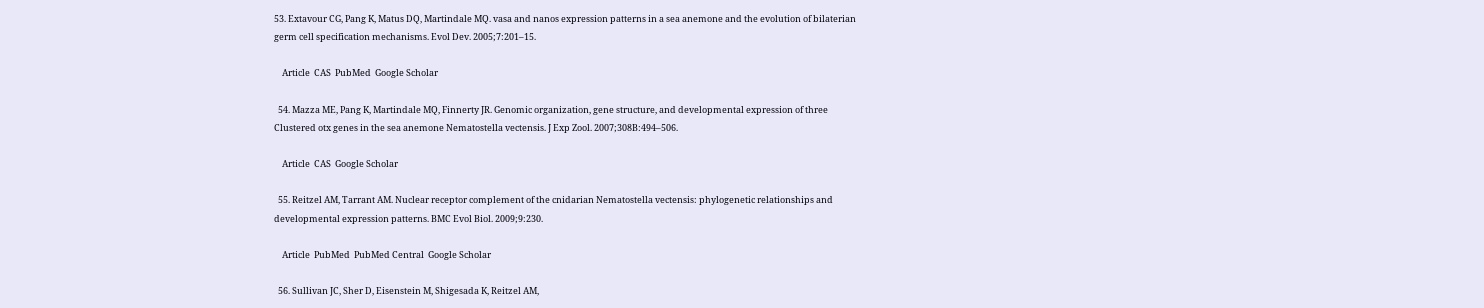53. Extavour CG, Pang K, Matus DQ, Martindale MQ. vasa and nanos expression patterns in a sea anemone and the evolution of bilaterian germ cell specification mechanisms. Evol Dev. 2005;7:201–15.

    Article  CAS  PubMed  Google Scholar

  54. Mazza ME, Pang K, Martindale MQ, Finnerty JR. Genomic organization, gene structure, and developmental expression of three Clustered otx genes in the sea anemone Nematostella vectensis. J Exp Zool. 2007;308B:494–506.

    Article  CAS  Google Scholar

  55. Reitzel AM, Tarrant AM. Nuclear receptor complement of the cnidarian Nematostella vectensis: phylogenetic relationships and developmental expression patterns. BMC Evol Biol. 2009;9:230.

    Article  PubMed  PubMed Central  Google Scholar

  56. Sullivan JC, Sher D, Eisenstein M, Shigesada K, Reitzel AM,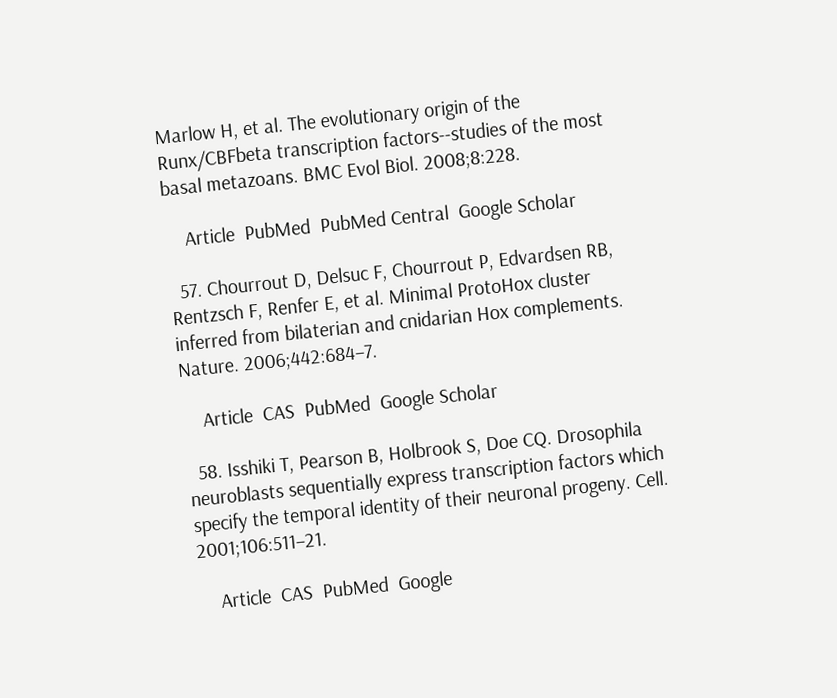Marlow H, et al. The evolutionary origin of the Runx/CBFbeta transcription factors--studies of the most basal metazoans. BMC Evol Biol. 2008;8:228.

    Article  PubMed  PubMed Central  Google Scholar

  57. Chourrout D, Delsuc F, Chourrout P, Edvardsen RB, Rentzsch F, Renfer E, et al. Minimal ProtoHox cluster inferred from bilaterian and cnidarian Hox complements. Nature. 2006;442:684–7.

    Article  CAS  PubMed  Google Scholar

  58. Isshiki T, Pearson B, Holbrook S, Doe CQ. Drosophila neuroblasts sequentially express transcription factors which specify the temporal identity of their neuronal progeny. Cell. 2001;106:511–21.

    Article  CAS  PubMed  Google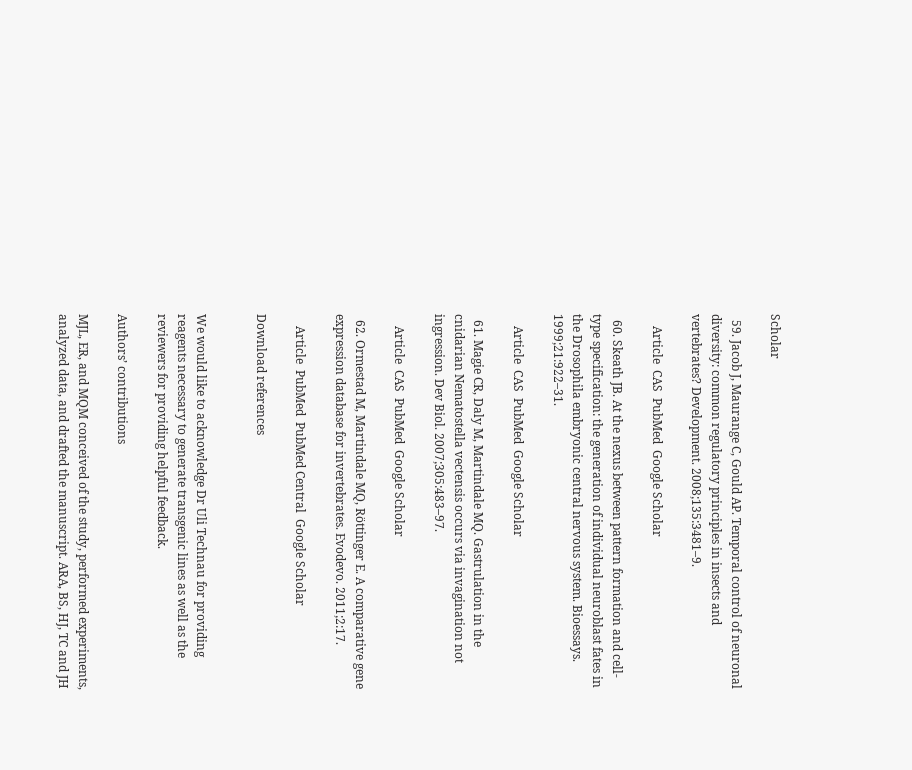Scholar

  59. Jacob J, Maurange C, Gould AP. Temporal control of neuronal diversity: common regulatory principles in insects and vertebrates? Development. 2008;135:3481–9.

    Article  CAS  PubMed  Google Scholar

  60. Skeath JB. At the nexus between pattern formation and cell-type specification: the generation of individual neuroblast fates in the Drosophila embryonic central nervous system. Bioessays. 1999;21:922–31.

    Article  CAS  PubMed  Google Scholar

  61. Magie CR, Daly M, Martindale MQ. Gastrulation in the cnidarian Nematostella vectensis occurs via invagination not ingression. Dev Biol. 2007;305:483–97.

    Article  CAS  PubMed  Google Scholar

  62. Ormestad M, Martindale MQ, Röttinger E. A comparative gene expression database for invertebrates. Evodevo. 2011;2:17.

    Article  PubMed  PubMed Central  Google Scholar

Download references


We would like to acknowledge Dr Uli Technau for providing reagents necessary to generate transgenic lines as well as the reviewers for providing helpful feedback.

Authors’ contributions

MJL, ER, and MQM conceived of the study, performed experiments, analyzed data, and drafted the manuscript. ARA, BS, HJ, TC and JH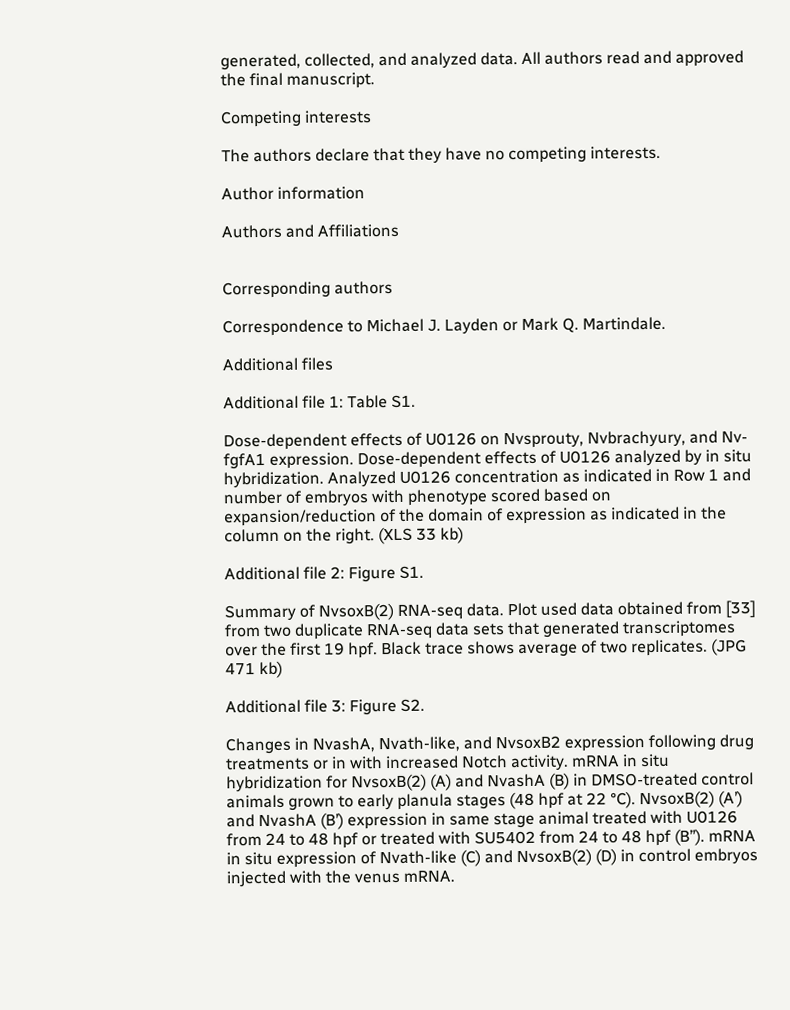generated, collected, and analyzed data. All authors read and approved the final manuscript.

Competing interests

The authors declare that they have no competing interests.

Author information

Authors and Affiliations


Corresponding authors

Correspondence to Michael J. Layden or Mark Q. Martindale.

Additional files

Additional file 1: Table S1.

Dose-dependent effects of U0126 on Nvsprouty, Nvbrachyury, and Nv-fgfA1 expression. Dose-dependent effects of U0126 analyzed by in situ hybridization. Analyzed U0126 concentration as indicated in Row 1 and number of embryos with phenotype scored based on expansion/reduction of the domain of expression as indicated in the column on the right. (XLS 33 kb)

Additional file 2: Figure S1.

Summary of NvsoxB(2) RNA-seq data. Plot used data obtained from [33] from two duplicate RNA-seq data sets that generated transcriptomes over the first 19 hpf. Black trace shows average of two replicates. (JPG 471 kb)

Additional file 3: Figure S2.

Changes in NvashA, Nvath-like, and NvsoxB2 expression following drug treatments or in with increased Notch activity. mRNA in situ hybridization for NvsoxB(2) (A) and NvashA (B) in DMSO-treated control animals grown to early planula stages (48 hpf at 22 °C). NvsoxB(2) (A’) and NvashA (B’) expression in same stage animal treated with U0126 from 24 to 48 hpf or treated with SU5402 from 24 to 48 hpf (B”). mRNA in situ expression of Nvath-like (C) and NvsoxB(2) (D) in control embryos injected with the venus mRNA.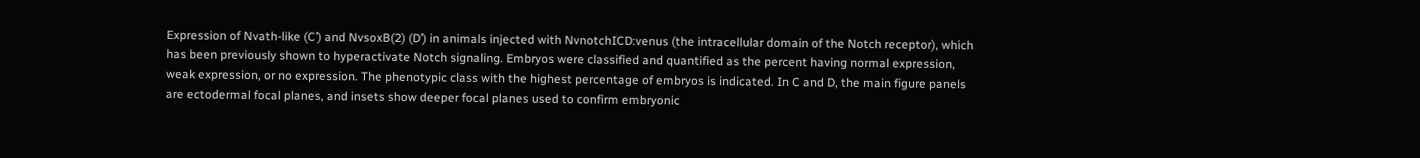Expression of Nvath-like (C’) and NvsoxB(2) (D’) in animals injected with NvnotchICD:venus (the intracellular domain of the Notch receptor), which has been previously shown to hyperactivate Notch signaling. Embryos were classified and quantified as the percent having normal expression, weak expression, or no expression. The phenotypic class with the highest percentage of embryos is indicated. In C and D, the main figure panels are ectodermal focal planes, and insets show deeper focal planes used to confirm embryonic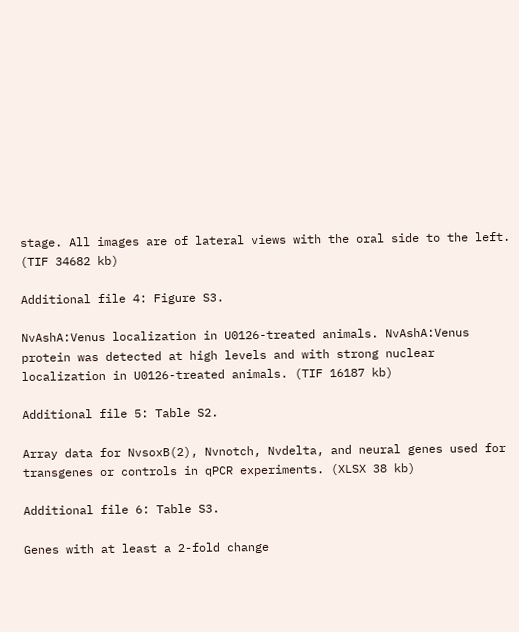stage. All images are of lateral views with the oral side to the left. (TIF 34682 kb)

Additional file 4: Figure S3.

NvAshA:Venus localization in U0126-treated animals. NvAshA:Venus protein was detected at high levels and with strong nuclear localization in U0126-treated animals. (TIF 16187 kb)

Additional file 5: Table S2.

Array data for NvsoxB(2), Nvnotch, Nvdelta, and neural genes used for transgenes or controls in qPCR experiments. (XLSX 38 kb)

Additional file 6: Table S3.

Genes with at least a 2-fold change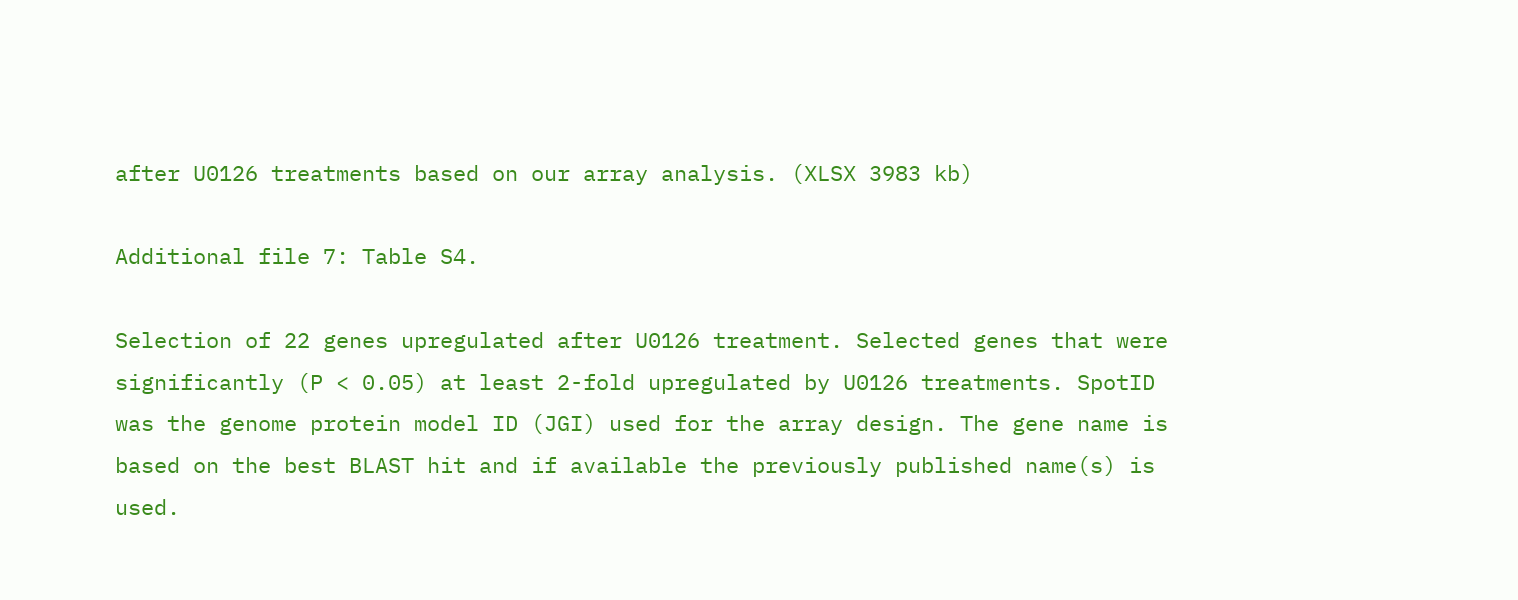after U0126 treatments based on our array analysis. (XLSX 3983 kb)

Additional file 7: Table S4.

Selection of 22 genes upregulated after U0126 treatment. Selected genes that were significantly (P < 0.05) at least 2-fold upregulated by U0126 treatments. SpotID was the genome protein model ID (JGI) used for the array design. The gene name is based on the best BLAST hit and if available the previously published name(s) is used.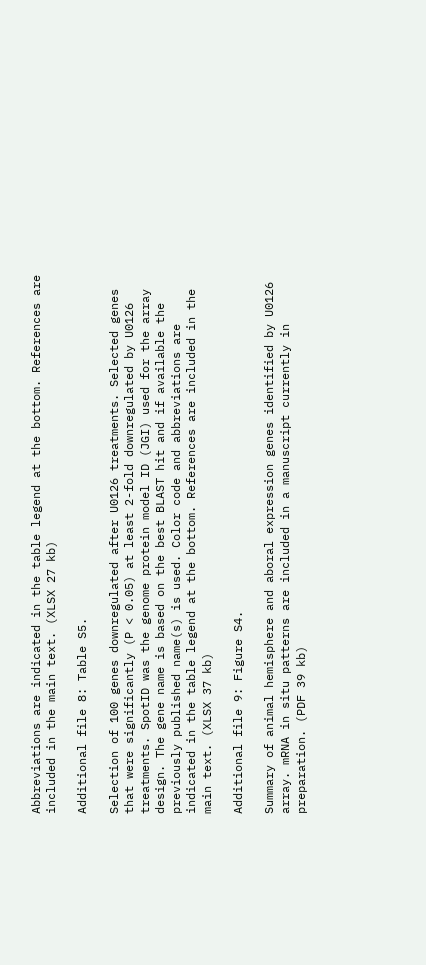Abbreviations are indicated in the table legend at the bottom. References are included in the main text. (XLSX 27 kb)

Additional file 8: Table S5.

Selection of 100 genes downregulated after U0126 treatments. Selected genes that were significantly (P < 0.05) at least 2-fold downregulated by U0126 treatments. SpotID was the genome protein model ID (JGI) used for the array design. The gene name is based on the best BLAST hit and if available the previously published name(s) is used. Color code and abbreviations are indicated in the table legend at the bottom. References are included in the main text. (XLSX 37 kb)

Additional file 9: Figure S4.

Summary of animal hemisphere and aboral expression genes identified by U0126 array. mRNA in situ patterns are included in a manuscript currently in preparation. (PDF 39 kb)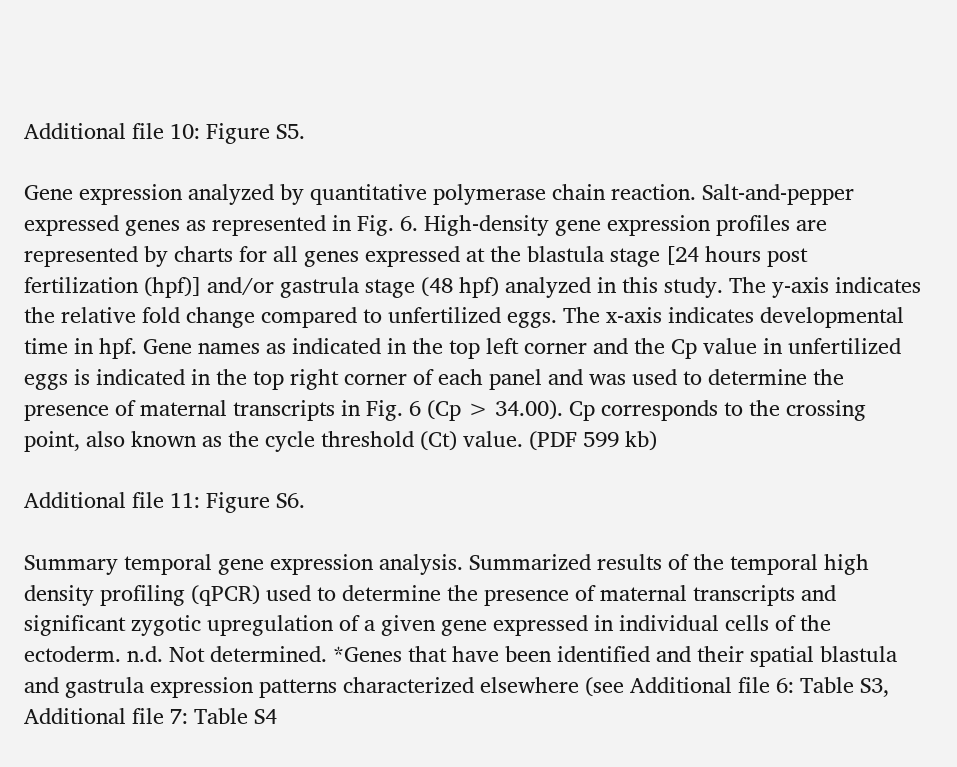Additional file 10: Figure S5.

Gene expression analyzed by quantitative polymerase chain reaction. Salt-and-pepper expressed genes as represented in Fig. 6. High-density gene expression profiles are represented by charts for all genes expressed at the blastula stage [24 hours post fertilization (hpf)] and/or gastrula stage (48 hpf) analyzed in this study. The y-axis indicates the relative fold change compared to unfertilized eggs. The x-axis indicates developmental time in hpf. Gene names as indicated in the top left corner and the Cp value in unfertilized eggs is indicated in the top right corner of each panel and was used to determine the presence of maternal transcripts in Fig. 6 (Cp > 34.00). Cp corresponds to the crossing point, also known as the cycle threshold (Ct) value. (PDF 599 kb)

Additional file 11: Figure S6.

Summary temporal gene expression analysis. Summarized results of the temporal high density profiling (qPCR) used to determine the presence of maternal transcripts and significant zygotic upregulation of a given gene expressed in individual cells of the ectoderm. n.d. Not determined. *Genes that have been identified and their spatial blastula and gastrula expression patterns characterized elsewhere (see Additional file 6: Table S3, Additional file 7: Table S4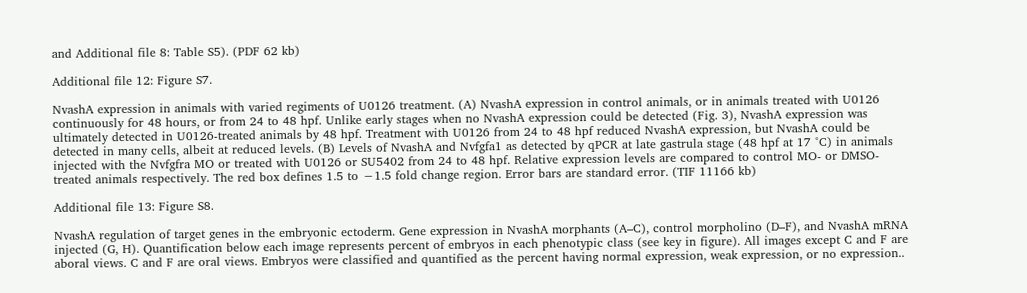and Additional file 8: Table S5). (PDF 62 kb)

Additional file 12: Figure S7.

NvashA expression in animals with varied regiments of U0126 treatment. (A) NvashA expression in control animals, or in animals treated with U0126 continuously for 48 hours, or from 24 to 48 hpf. Unlike early stages when no NvashA expression could be detected (Fig. 3), NvashA expression was ultimately detected in U0126-treated animals by 48 hpf. Treatment with U0126 from 24 to 48 hpf reduced NvashA expression, but NvashA could be detected in many cells, albeit at reduced levels. (B) Levels of NvashA and Nvfgfa1 as detected by qPCR at late gastrula stage (48 hpf at 17 °C) in animals injected with the Nvfgfra MO or treated with U0126 or SU5402 from 24 to 48 hpf. Relative expression levels are compared to control MO- or DMSO-treated animals respectively. The red box defines 1.5 to −1.5 fold change region. Error bars are standard error. (TIF 11166 kb)

Additional file 13: Figure S8.

NvashA regulation of target genes in the embryonic ectoderm. Gene expression in NvashA morphants (A–C), control morpholino (D–F), and NvashA mRNA injected (G, H). Quantification below each image represents percent of embryos in each phenotypic class (see key in figure). All images except C and F are aboral views. C and F are oral views. Embryos were classified and quantified as the percent having normal expression, weak expression, or no expression..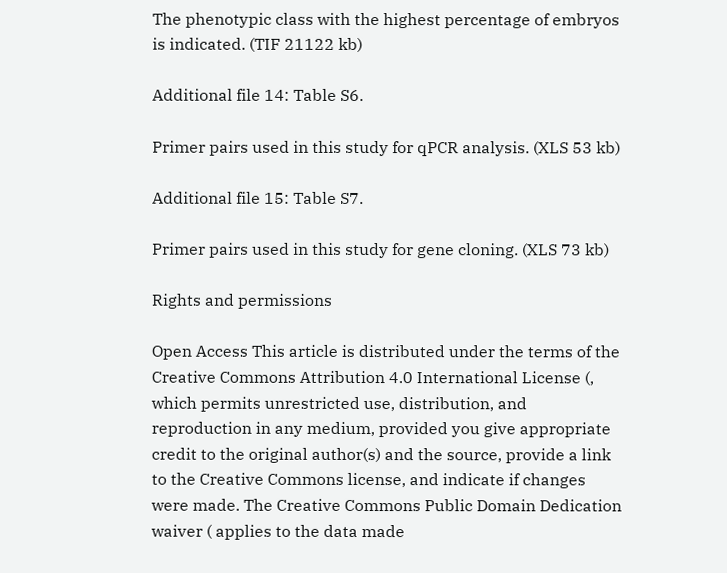The phenotypic class with the highest percentage of embryos is indicated. (TIF 21122 kb)

Additional file 14: Table S6.

Primer pairs used in this study for qPCR analysis. (XLS 53 kb)

Additional file 15: Table S7.

Primer pairs used in this study for gene cloning. (XLS 73 kb)

Rights and permissions

Open Access This article is distributed under the terms of the Creative Commons Attribution 4.0 International License (, which permits unrestricted use, distribution, and reproduction in any medium, provided you give appropriate credit to the original author(s) and the source, provide a link to the Creative Commons license, and indicate if changes were made. The Creative Commons Public Domain Dedication waiver ( applies to the data made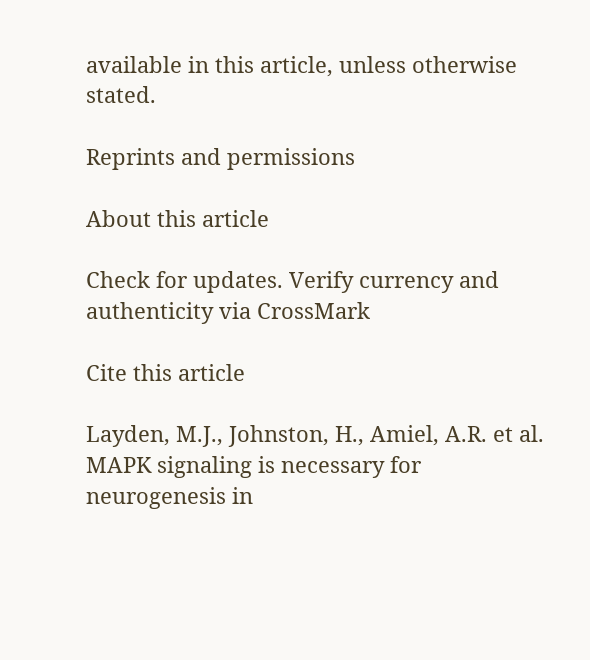available in this article, unless otherwise stated.

Reprints and permissions

About this article

Check for updates. Verify currency and authenticity via CrossMark

Cite this article

Layden, M.J., Johnston, H., Amiel, A.R. et al. MAPK signaling is necessary for neurogenesis in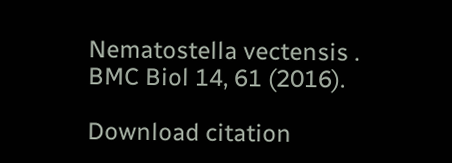Nematostella vectensis . BMC Biol 14, 61 (2016).

Download citation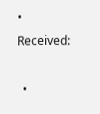• Received:

  •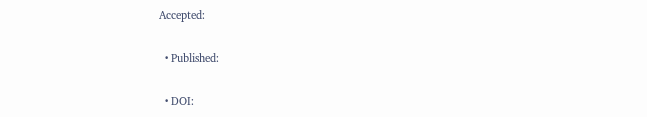Accepted:

  • Published:

  • DOI: